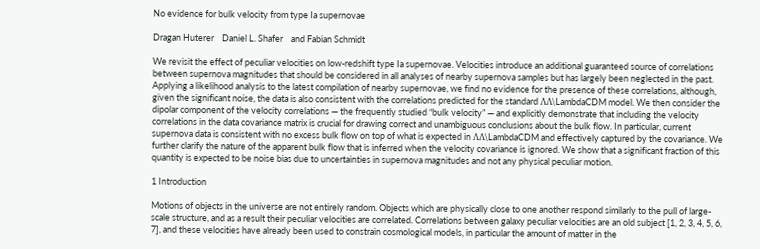No evidence for bulk velocity from type Ia supernovae

Dragan Huterer    Daniel L. Shafer    and Fabian Schmidt

We revisit the effect of peculiar velocities on low-redshift type Ia supernovae. Velocities introduce an additional guaranteed source of correlations between supernova magnitudes that should be considered in all analyses of nearby supernova samples but has largely been neglected in the past. Applying a likelihood analysis to the latest compilation of nearby supernovae, we find no evidence for the presence of these correlations, although, given the significant noise, the data is also consistent with the correlations predicted for the standard ΛΛ\LambdaCDM model. We then consider the dipolar component of the velocity correlations — the frequently studied “bulk velocity” — and explicitly demonstrate that including the velocity correlations in the data covariance matrix is crucial for drawing correct and unambiguous conclusions about the bulk flow. In particular, current supernova data is consistent with no excess bulk flow on top of what is expected in ΛΛ\LambdaCDM and effectively captured by the covariance. We further clarify the nature of the apparent bulk flow that is inferred when the velocity covariance is ignored. We show that a significant fraction of this quantity is expected to be noise bias due to uncertainties in supernova magnitudes and not any physical peculiar motion.

1 Introduction

Motions of objects in the universe are not entirely random. Objects which are physically close to one another respond similarly to the pull of large-scale structure, and as a result their peculiar velocities are correlated. Correlations between galaxy peculiar velocities are an old subject [1, 2, 3, 4, 5, 6, 7], and these velocities have already been used to constrain cosmological models, in particular the amount of matter in the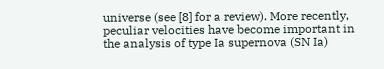universe (see [8] for a review). More recently, peculiar velocities have become important in the analysis of type Ia supernova (SN Ia)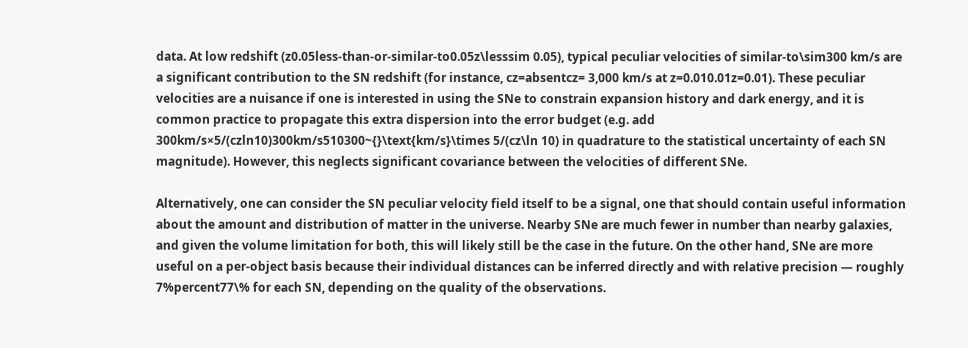data. At low redshift (z0.05less-than-or-similar-to0.05z\lesssim 0.05), typical peculiar velocities of similar-to\sim300 km/s are a significant contribution to the SN redshift (for instance, cz=absentcz= 3,000 km/s at z=0.010.01z=0.01). These peculiar velocities are a nuisance if one is interested in using the SNe to constrain expansion history and dark energy, and it is common practice to propagate this extra dispersion into the error budget (e.g. add 300km/s×5/(czln10)300km/s510300~{}\text{km/s}\times 5/(cz\ln 10) in quadrature to the statistical uncertainty of each SN magnitude). However, this neglects significant covariance between the velocities of different SNe.

Alternatively, one can consider the SN peculiar velocity field itself to be a signal, one that should contain useful information about the amount and distribution of matter in the universe. Nearby SNe are much fewer in number than nearby galaxies, and given the volume limitation for both, this will likely still be the case in the future. On the other hand, SNe are more useful on a per-object basis because their individual distances can be inferred directly and with relative precision — roughly 7%percent77\% for each SN, depending on the quality of the observations.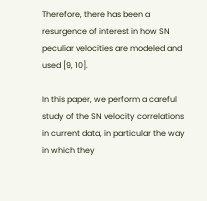Therefore, there has been a resurgence of interest in how SN peculiar velocities are modeled and used [9, 10].

In this paper, we perform a careful study of the SN velocity correlations in current data, in particular the way in which they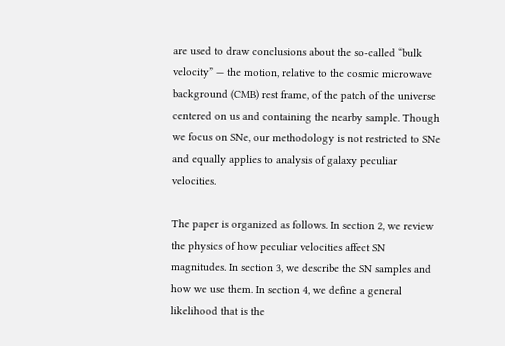are used to draw conclusions about the so-called “bulk velocity” — the motion, relative to the cosmic microwave background (CMB) rest frame, of the patch of the universe centered on us and containing the nearby sample. Though we focus on SNe, our methodology is not restricted to SNe and equally applies to analysis of galaxy peculiar velocities.

The paper is organized as follows. In section 2, we review the physics of how peculiar velocities affect SN magnitudes. In section 3, we describe the SN samples and how we use them. In section 4, we define a general likelihood that is the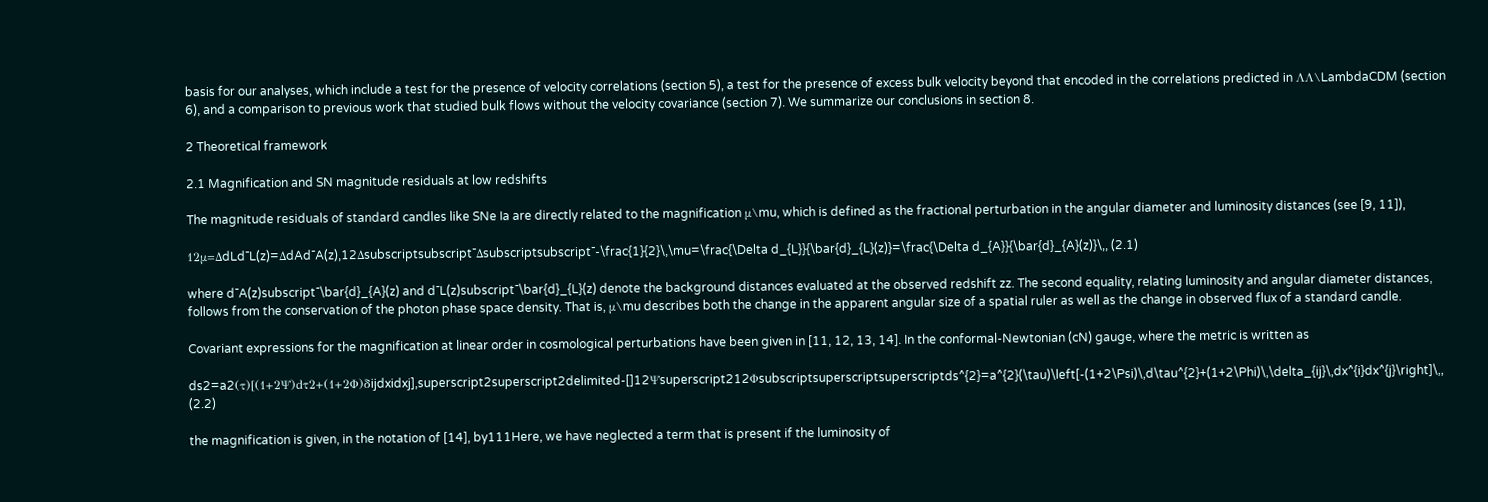basis for our analyses, which include a test for the presence of velocity correlations (section 5), a test for the presence of excess bulk velocity beyond that encoded in the correlations predicted in ΛΛ\LambdaCDM (section 6), and a comparison to previous work that studied bulk flows without the velocity covariance (section 7). We summarize our conclusions in section 8.

2 Theoretical framework

2.1 Magnification and SN magnitude residuals at low redshifts

The magnitude residuals of standard candles like SNe Ia are directly related to the magnification μ\mu, which is defined as the fractional perturbation in the angular diameter and luminosity distances (see [9, 11]),

12μ=ΔdLd¯L(z)=ΔdAd¯A(z),12Δsubscriptsubscript¯Δsubscriptsubscript¯-\frac{1}{2}\,\mu=\frac{\Delta d_{L}}{\bar{d}_{L}(z)}=\frac{\Delta d_{A}}{\bar{d}_{A}(z)}\,, (2.1)

where d¯A(z)subscript¯\bar{d}_{A}(z) and d¯L(z)subscript¯\bar{d}_{L}(z) denote the background distances evaluated at the observed redshift zz. The second equality, relating luminosity and angular diameter distances, follows from the conservation of the photon phase space density. That is, μ\mu describes both the change in the apparent angular size of a spatial ruler as well as the change in observed flux of a standard candle.

Covariant expressions for the magnification at linear order in cosmological perturbations have been given in [11, 12, 13, 14]. In the conformal-Newtonian (cN) gauge, where the metric is written as

ds2=a2(τ)[(1+2Ψ)dτ2+(1+2Φ)δijdxidxj],superscript2superscript2delimited-[]12Ψsuperscript212Φsubscriptsuperscriptsuperscriptds^{2}=a^{2}(\tau)\left[-(1+2\Psi)\,d\tau^{2}+(1+2\Phi)\,\delta_{ij}\,dx^{i}dx^{j}\right]\,, (2.2)

the magnification is given, in the notation of [14], by111Here, we have neglected a term that is present if the luminosity of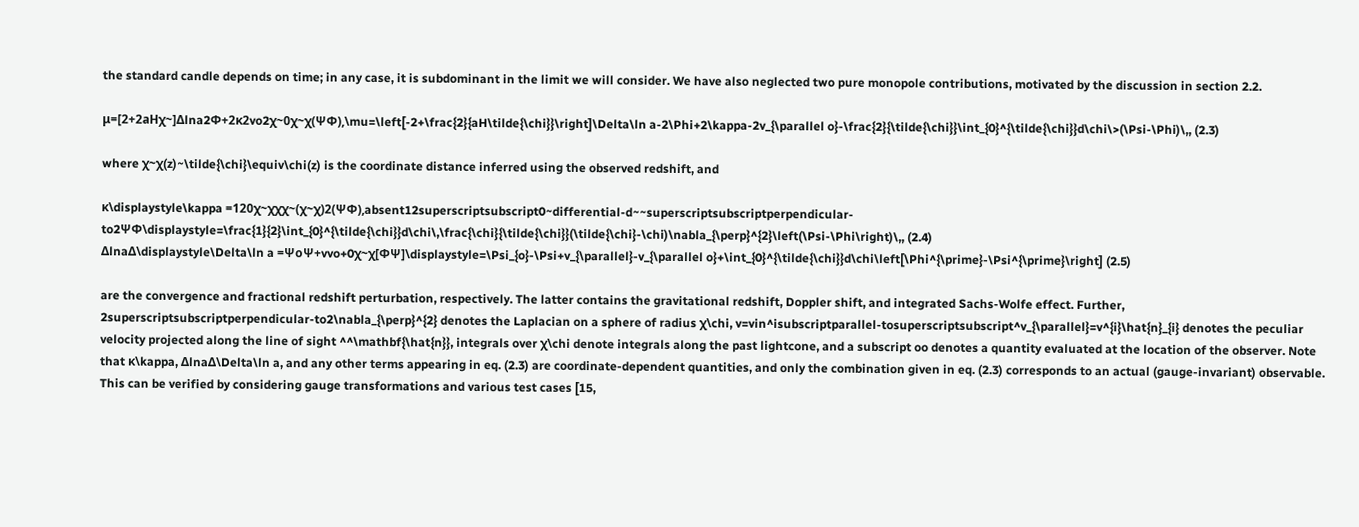the standard candle depends on time; in any case, it is subdominant in the limit we will consider. We have also neglected two pure monopole contributions, motivated by the discussion in section 2.2.

μ=[2+2aHχ~]Δlna2Φ+2κ2vo2χ~0χ~χ(ΨΦ),\mu=\left[-2+\frac{2}{aH\tilde{\chi}}\right]\Delta\ln a-2\Phi+2\kappa-2v_{\parallel o}-\frac{2}{\tilde{\chi}}\int_{0}^{\tilde{\chi}}d\chi\>(\Psi-\Phi)\,, (2.3)

where χ~χ(z)~\tilde{\chi}\equiv\chi(z) is the coordinate distance inferred using the observed redshift, and

κ\displaystyle\kappa =120χ~χχχ~(χ~χ)2(ΨΦ),absent12superscriptsubscript0~differential-d~~superscriptsubscriptperpendicular-to2ΨΦ\displaystyle=\frac{1}{2}\int_{0}^{\tilde{\chi}}d\chi\,\frac{\chi}{\tilde{\chi}}(\tilde{\chi}-\chi)\nabla_{\perp}^{2}\left(\Psi-\Phi\right)\,, (2.4)
ΔlnaΔ\displaystyle\Delta\ln a =ΨoΨ+vvo+0χ~χ[ΦΨ]\displaystyle=\Psi_{o}-\Psi+v_{\parallel}-v_{\parallel o}+\int_{0}^{\tilde{\chi}}d\chi\left[\Phi^{\prime}-\Psi^{\prime}\right] (2.5)

are the convergence and fractional redshift perturbation, respectively. The latter contains the gravitational redshift, Doppler shift, and integrated Sachs-Wolfe effect. Further, 2superscriptsubscriptperpendicular-to2\nabla_{\perp}^{2} denotes the Laplacian on a sphere of radius χ\chi, v=vin^isubscriptparallel-tosuperscriptsubscript^v_{\parallel}=v^{i}\hat{n}_{i} denotes the peculiar velocity projected along the line of sight ^^\mathbf{\hat{n}}, integrals over χ\chi denote integrals along the past lightcone, and a subscript oo denotes a quantity evaluated at the location of the observer. Note that κ\kappa, ΔlnaΔ\Delta\ln a, and any other terms appearing in eq. (2.3) are coordinate-dependent quantities, and only the combination given in eq. (2.3) corresponds to an actual (gauge-invariant) observable. This can be verified by considering gauge transformations and various test cases [15,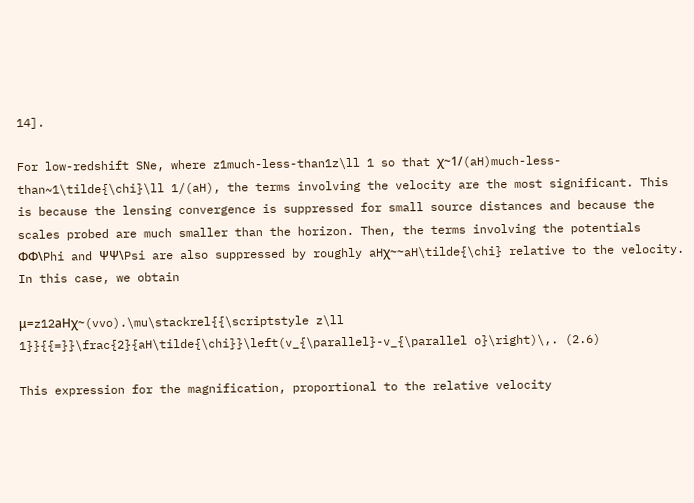14].

For low-redshift SNe, where z1much-less-than1z\ll 1 so that χ~1/(aH)much-less-than~1\tilde{\chi}\ll 1/(aH), the terms involving the velocity are the most significant. This is because the lensing convergence is suppressed for small source distances and because the scales probed are much smaller than the horizon. Then, the terms involving the potentials ΦΦ\Phi and ΨΨ\Psi are also suppressed by roughly aHχ~~aH\tilde{\chi} relative to the velocity. In this case, we obtain

μ=z12aHχ~(vvo).\mu\stackrel{{\scriptstyle z\ll 1}}{{=}}\frac{2}{aH\tilde{\chi}}\left(v_{\parallel}-v_{\parallel o}\right)\,. (2.6)

This expression for the magnification, proportional to the relative velocity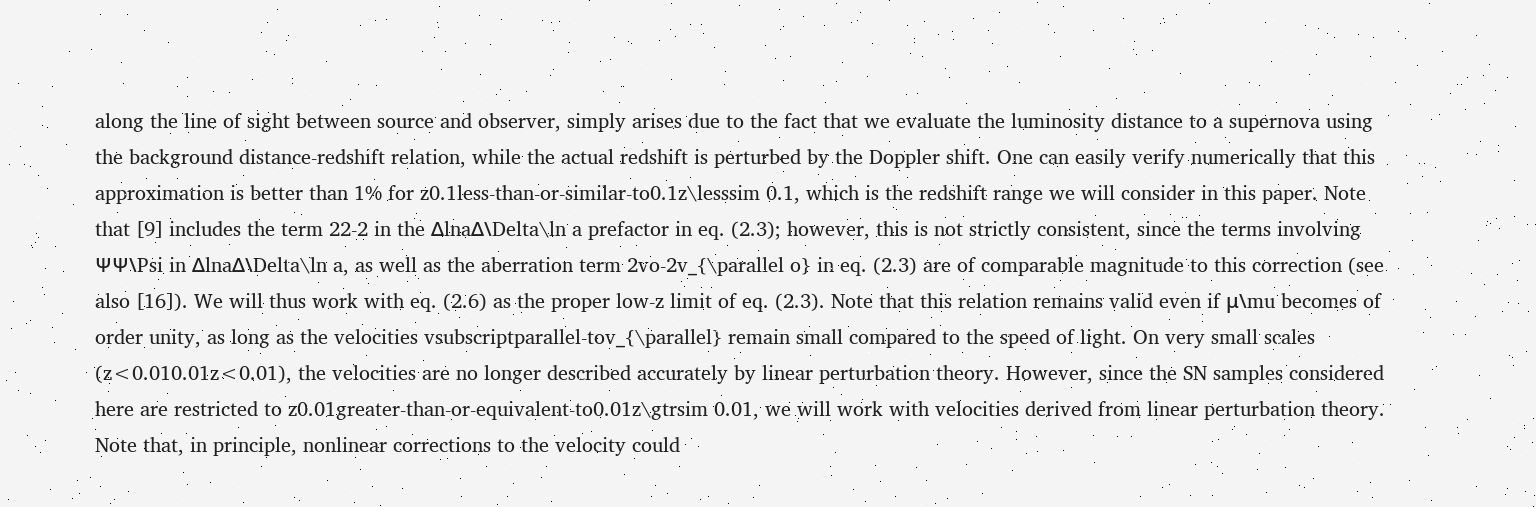along the line of sight between source and observer, simply arises due to the fact that we evaluate the luminosity distance to a supernova using the background distance-redshift relation, while the actual redshift is perturbed by the Doppler shift. One can easily verify numerically that this approximation is better than 1% for z0.1less-than-or-similar-to0.1z\lesssim 0.1, which is the redshift range we will consider in this paper. Note that [9] includes the term 22-2 in the ΔlnaΔ\Delta\ln a prefactor in eq. (2.3); however, this is not strictly consistent, since the terms involving ΨΨ\Psi in ΔlnaΔ\Delta\ln a, as well as the aberration term 2vo-2v_{\parallel o} in eq. (2.3) are of comparable magnitude to this correction (see also [16]). We will thus work with eq. (2.6) as the proper low-z limit of eq. (2.3). Note that this relation remains valid even if μ\mu becomes of order unity, as long as the velocities vsubscriptparallel-tov_{\parallel} remain small compared to the speed of light. On very small scales (z<0.010.01z<0.01), the velocities are no longer described accurately by linear perturbation theory. However, since the SN samples considered here are restricted to z0.01greater-than-or-equivalent-to0.01z\gtrsim 0.01, we will work with velocities derived from linear perturbation theory. Note that, in principle, nonlinear corrections to the velocity could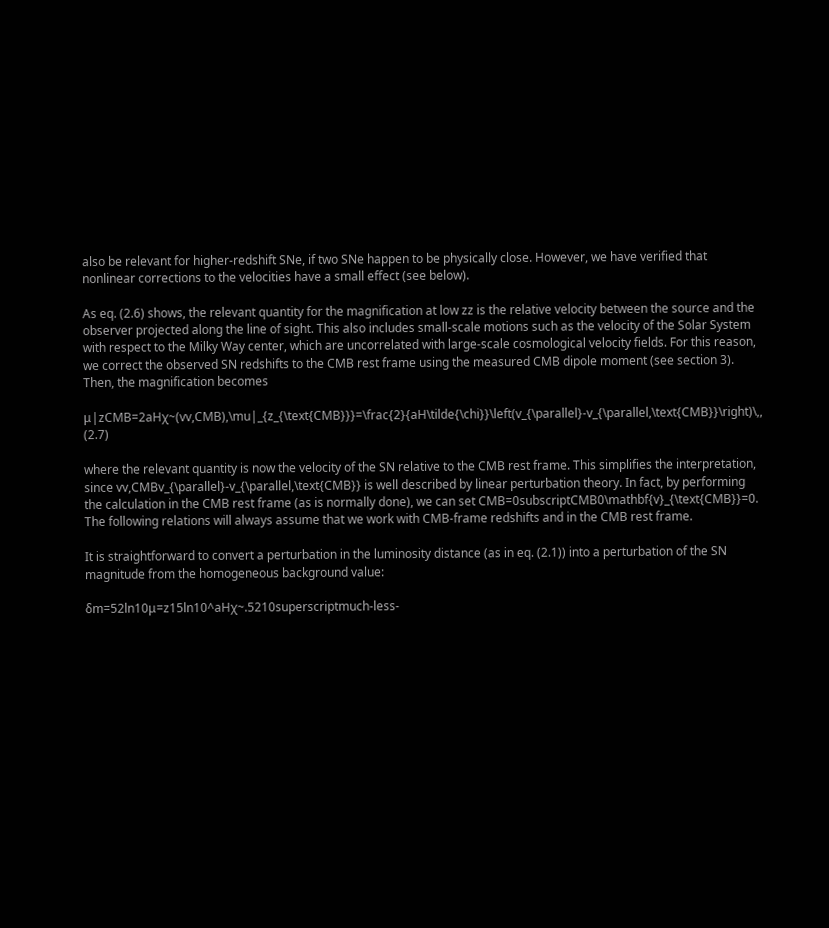also be relevant for higher-redshift SNe, if two SNe happen to be physically close. However, we have verified that nonlinear corrections to the velocities have a small effect (see below).

As eq. (2.6) shows, the relevant quantity for the magnification at low zz is the relative velocity between the source and the observer projected along the line of sight. This also includes small-scale motions such as the velocity of the Solar System with respect to the Milky Way center, which are uncorrelated with large-scale cosmological velocity fields. For this reason, we correct the observed SN redshifts to the CMB rest frame using the measured CMB dipole moment (see section 3). Then, the magnification becomes

μ|zCMB=2aHχ~(vv,CMB),\mu|_{z_{\text{CMB}}}=\frac{2}{aH\tilde{\chi}}\left(v_{\parallel}-v_{\parallel,\text{CMB}}\right)\,, (2.7)

where the relevant quantity is now the velocity of the SN relative to the CMB rest frame. This simplifies the interpretation, since vv,CMBv_{\parallel}-v_{\parallel,\text{CMB}} is well described by linear perturbation theory. In fact, by performing the calculation in the CMB rest frame (as is normally done), we can set CMB=0subscriptCMB0\mathbf{v}_{\text{CMB}}=0. The following relations will always assume that we work with CMB-frame redshifts and in the CMB rest frame.

It is straightforward to convert a perturbation in the luminosity distance (as in eq. (2.1)) into a perturbation of the SN magnitude from the homogeneous background value:

δm=52ln10μ=z15ln10^aHχ~.5210superscriptmuch-less-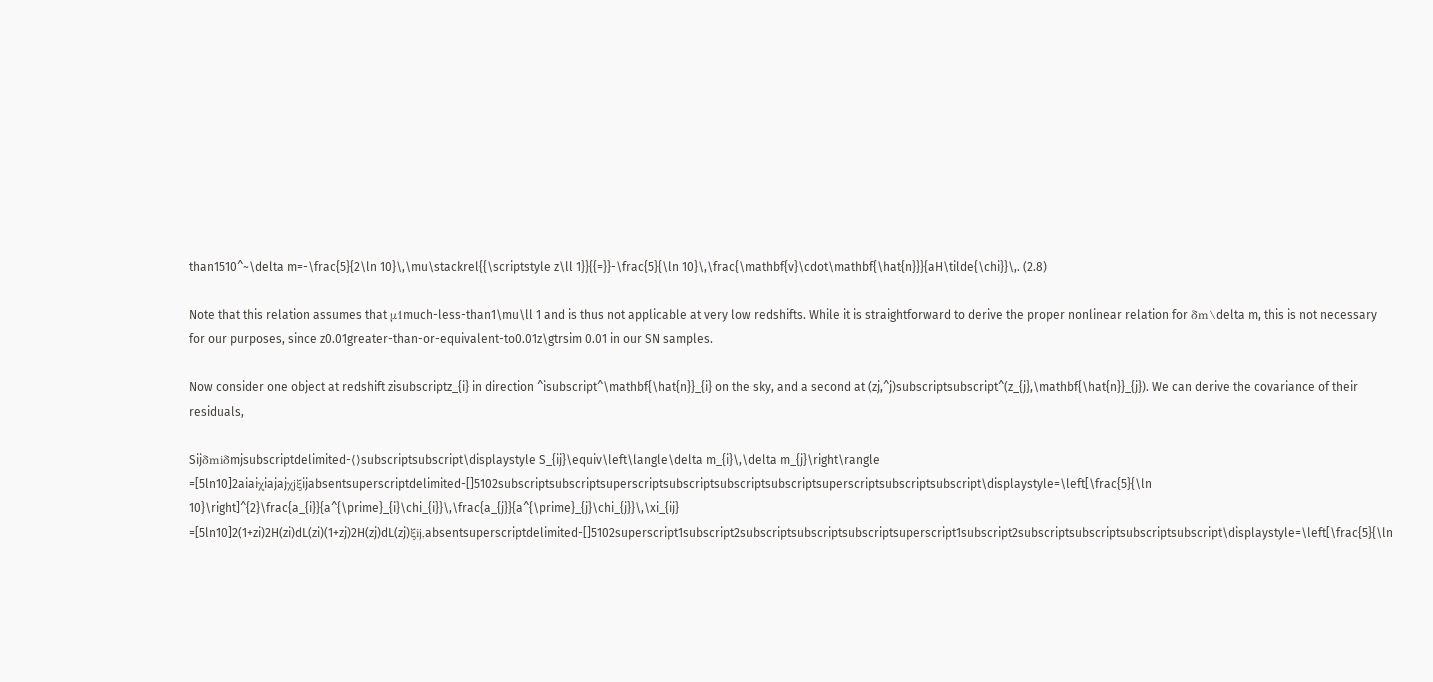than1510^~\delta m=-\frac{5}{2\ln 10}\,\mu\stackrel{{\scriptstyle z\ll 1}}{{=}}-\frac{5}{\ln 10}\,\frac{\mathbf{v}\cdot\mathbf{\hat{n}}}{aH\tilde{\chi}}\,. (2.8)

Note that this relation assumes that μ1much-less-than1\mu\ll 1 and is thus not applicable at very low redshifts. While it is straightforward to derive the proper nonlinear relation for δm\delta m, this is not necessary for our purposes, since z0.01greater-than-or-equivalent-to0.01z\gtrsim 0.01 in our SN samples.

Now consider one object at redshift zisubscriptz_{i} in direction ^isubscript^\mathbf{\hat{n}}_{i} on the sky, and a second at (zj,^j)subscriptsubscript^(z_{j},\mathbf{\hat{n}}_{j}). We can derive the covariance of their residuals,

Sijδmiδmjsubscriptdelimited-⟨⟩subscriptsubscript\displaystyle S_{ij}\equiv\left\langle\delta m_{i}\,\delta m_{j}\right\rangle =[5ln10]2aiaiχiajajχjξijabsentsuperscriptdelimited-[]5102subscriptsubscriptsuperscriptsubscriptsubscriptsubscriptsuperscriptsubscriptsubscript\displaystyle=\left[\frac{5}{\ln 10}\right]^{2}\frac{a_{i}}{a^{\prime}_{i}\chi_{i}}\,\frac{a_{j}}{a^{\prime}_{j}\chi_{j}}\,\xi_{ij}
=[5ln10]2(1+zi)2H(zi)dL(zi)(1+zj)2H(zj)dL(zj)ξij,absentsuperscriptdelimited-[]5102superscript1subscript2subscriptsubscriptsubscriptsuperscript1subscript2subscriptsubscriptsubscriptsubscript\displaystyle=\left[\frac{5}{\ln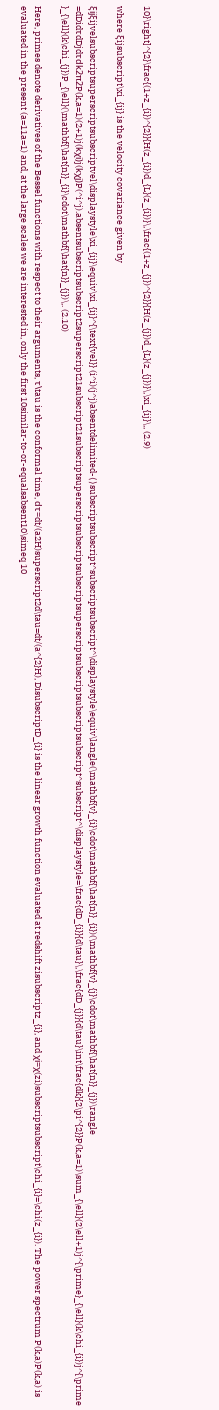10}\right]^{2}\frac{(1+z_{i})^{2}}{H(z_{i})d_{L}(z_{i})}\,\frac{(1+z_{j})^{2}}{H(z_{j})d_{L}(z_{j})}\,\xi_{ij}\,, (2.9)

where ξijsubscript\xi_{ij} is the velocity covariance given by

ξijξijvelsubscriptsuperscriptsubscriptvel\displaystyle\xi_{ij}\equiv\xi_{ij}^{\text{vel}} (i^i)(j^j)absentdelimited-⟨⟩subscriptsubscript^subscriptsubscript^\displaystyle\equiv\langle(\mathbf{v}_{i}\cdot\mathbf{\hat{n}}_{i})(\mathbf{v}_{j}\cdot\mathbf{\hat{n}}_{j})\rangle
=dDidτdDjdτdk2π2P(k,a=1)(2+1)j(kχi)j(kχj)P(^i^j).absentsubscriptsubscript2superscript21subscript21subscriptsuperscriptsubscriptsubscriptsuperscriptsubscriptsubscriptsubscript^subscript^\displaystyle=\frac{dD_{i}}{d\tau}\,\frac{dD_{j}}{d\tau}\int\frac{dk}{2\pi^{2}}P(k,a=1)\sum_{\ell}(2\ell+1)j^{\prime}_{\ell}(k\chi_{i})j^{\prime}_{\ell}(k\chi_{j})P_{\ell}(\mathbf{\hat{n}}_{i}\cdot\mathbf{\hat{n}}_{j})\,. (2.10)

Here, primes denote derivatives of the Bessel functions with respect to their arguments, τ\tau is the conformal time, dτ=dt/(a2H)superscript2d\tau=dt/(a^{2}H), DisubscriptD_{i} is the linear growth function evaluated at redshift zisubscriptz_{i}, and χi=χ(zi)subscriptsubscript\chi_{i}=\chi(z_{i}). The power spectrum P(k,a)P(k,a) is evaluated in the present (a=11a=1) and, at the large scales we are interested in, only the first 10similar-to-or-equalsabsent10\simeq 10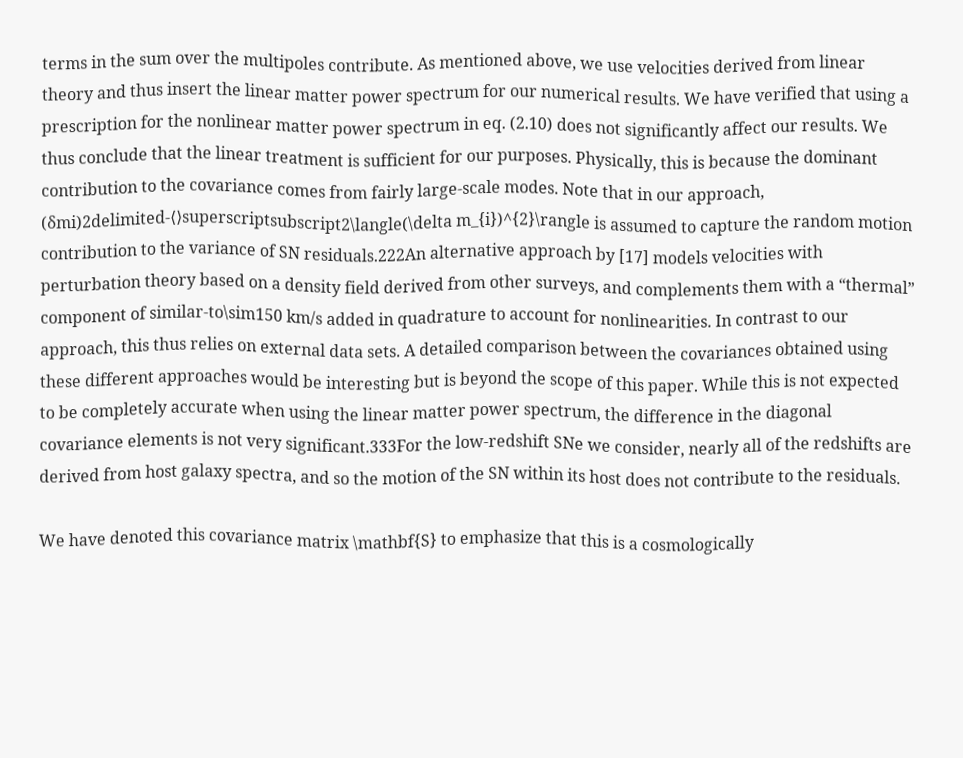terms in the sum over the multipoles contribute. As mentioned above, we use velocities derived from linear theory and thus insert the linear matter power spectrum for our numerical results. We have verified that using a prescription for the nonlinear matter power spectrum in eq. (2.10) does not significantly affect our results. We thus conclude that the linear treatment is sufficient for our purposes. Physically, this is because the dominant contribution to the covariance comes from fairly large-scale modes. Note that in our approach, (δmi)2delimited-⟨⟩superscriptsubscript2\langle(\delta m_{i})^{2}\rangle is assumed to capture the random motion contribution to the variance of SN residuals.222An alternative approach by [17] models velocities with perturbation theory based on a density field derived from other surveys, and complements them with a “thermal” component of similar-to\sim150 km/s added in quadrature to account for nonlinearities. In contrast to our approach, this thus relies on external data sets. A detailed comparison between the covariances obtained using these different approaches would be interesting but is beyond the scope of this paper. While this is not expected to be completely accurate when using the linear matter power spectrum, the difference in the diagonal covariance elements is not very significant.333For the low-redshift SNe we consider, nearly all of the redshifts are derived from host galaxy spectra, and so the motion of the SN within its host does not contribute to the residuals.

We have denoted this covariance matrix \mathbf{S} to emphasize that this is a cosmologically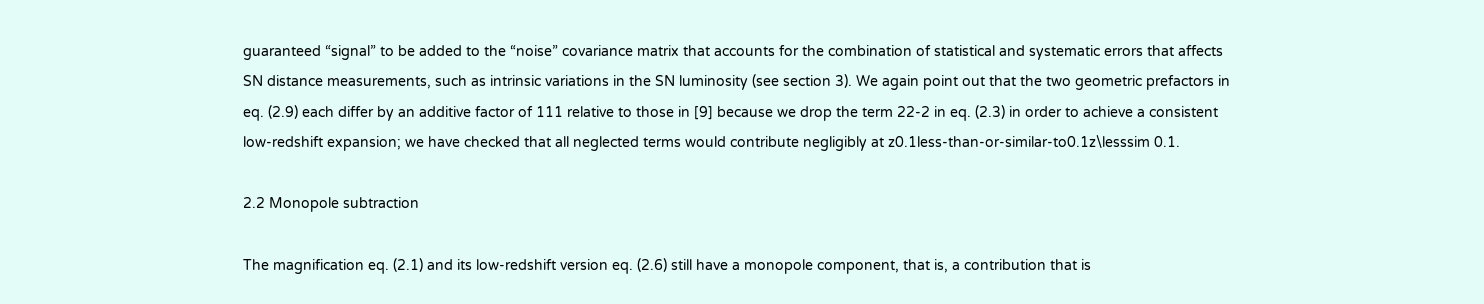guaranteed “signal” to be added to the “noise” covariance matrix that accounts for the combination of statistical and systematic errors that affects SN distance measurements, such as intrinsic variations in the SN luminosity (see section 3). We again point out that the two geometric prefactors in eq. (2.9) each differ by an additive factor of 111 relative to those in [9] because we drop the term 22-2 in eq. (2.3) in order to achieve a consistent low-redshift expansion; we have checked that all neglected terms would contribute negligibly at z0.1less-than-or-similar-to0.1z\lesssim 0.1.

2.2 Monopole subtraction

The magnification eq. (2.1) and its low-redshift version eq. (2.6) still have a monopole component, that is, a contribution that is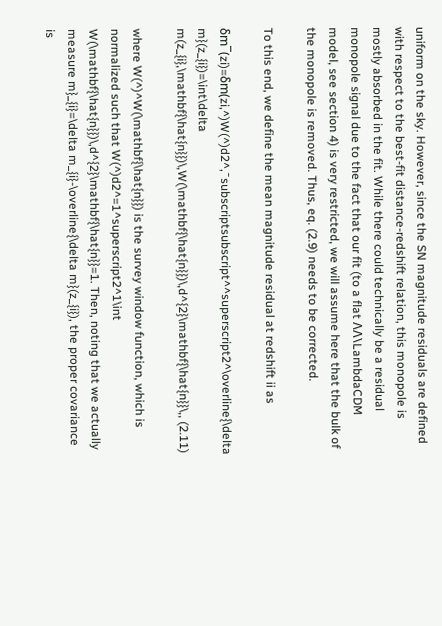uniform on the sky. However, since the SN magnitude residuals are defined with respect to the best-fit distance-redshift relation, this monopole is mostly absorbed in the fit. While there could technically be a residual monopole signal due to the fact that our fit (to a flat ΛΛ\LambdaCDM model, see section 4) is very restricted, we will assume here that the bulk of the monopole is removed. Thus, eq. (2.9) needs to be corrected.

To this end, we define the mean magnitude residual at redshift ii as

δm¯(zi)=δm(zi,^)W(^)d2^,¯subscriptsubscript^^superscript2^\overline{\delta m}(z_{i})=\int\delta m(z_{i},\mathbf{\hat{n}})\,W(\mathbf{\hat{n}})\,d^{2}\mathbf{\hat{n}}\,, (2.11)

where W(^)^W(\mathbf{\hat{n}}) is the survey window function, which is normalized such that W(^)d2^=1^superscript2^1\int W(\mathbf{\hat{n}})\,d^{2}\mathbf{\hat{n}}=1. Then, noting that we actually measure m}_{i}=\delta m_{i}-\overline{\delta m}(z_{i}), the proper covariance is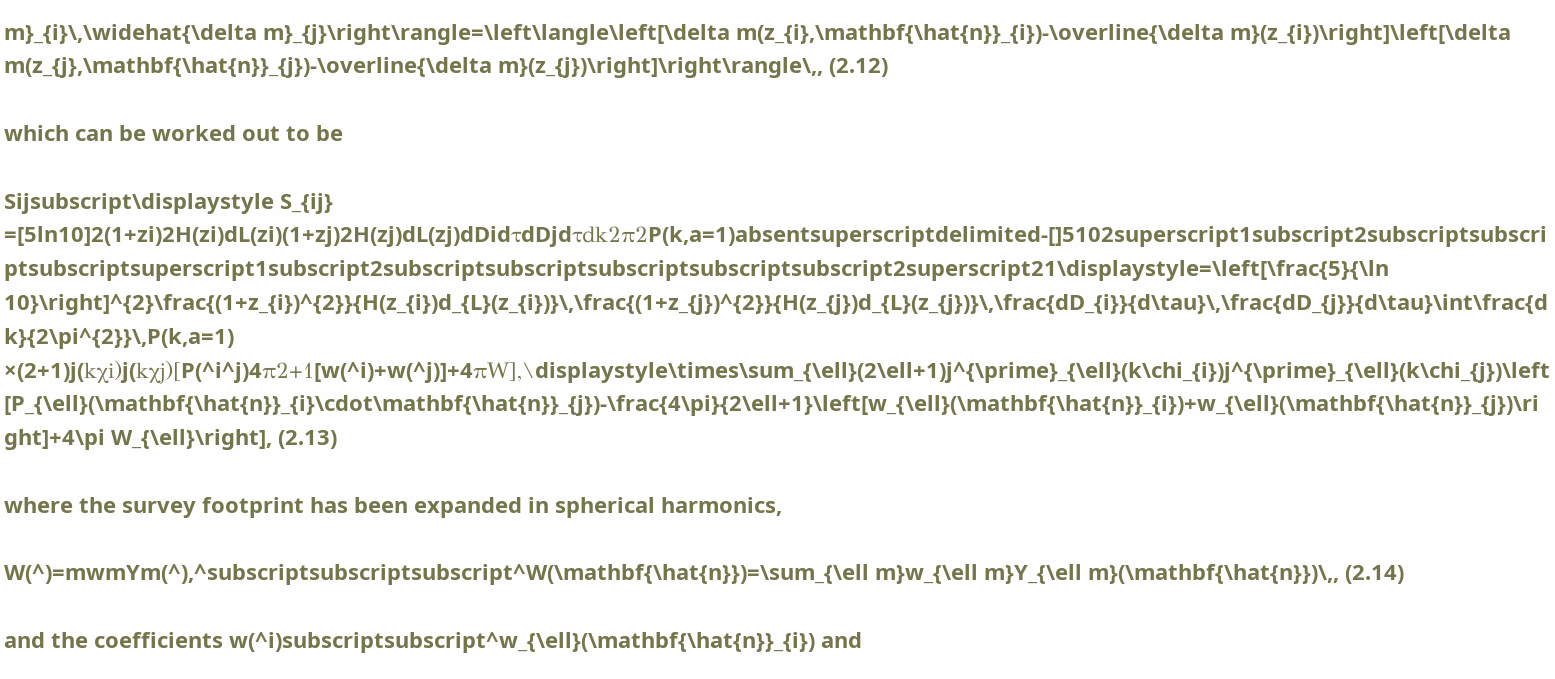m}_{i}\,\widehat{\delta m}_{j}\right\rangle=\left\langle\left[\delta m(z_{i},\mathbf{\hat{n}}_{i})-\overline{\delta m}(z_{i})\right]\left[\delta m(z_{j},\mathbf{\hat{n}}_{j})-\overline{\delta m}(z_{j})\right]\right\rangle\,, (2.12)

which can be worked out to be

Sijsubscript\displaystyle S_{ij} =[5ln10]2(1+zi)2H(zi)dL(zi)(1+zj)2H(zj)dL(zj)dDidτdDjdτdk2π2P(k,a=1)absentsuperscriptdelimited-[]5102superscript1subscript2subscriptsubscriptsubscriptsuperscript1subscript2subscriptsubscriptsubscriptsubscriptsubscript2superscript21\displaystyle=\left[\frac{5}{\ln 10}\right]^{2}\frac{(1+z_{i})^{2}}{H(z_{i})d_{L}(z_{i})}\,\frac{(1+z_{j})^{2}}{H(z_{j})d_{L}(z_{j})}\,\frac{dD_{i}}{d\tau}\,\frac{dD_{j}}{d\tau}\int\frac{dk}{2\pi^{2}}\,P(k,a=1)
×(2+1)j(kχi)j(kχj)[P(^i^j)4π2+1[w(^i)+w(^j)]+4πW],\displaystyle\times\sum_{\ell}(2\ell+1)j^{\prime}_{\ell}(k\chi_{i})j^{\prime}_{\ell}(k\chi_{j})\left[P_{\ell}(\mathbf{\hat{n}}_{i}\cdot\mathbf{\hat{n}}_{j})-\frac{4\pi}{2\ell+1}\left[w_{\ell}(\mathbf{\hat{n}}_{i})+w_{\ell}(\mathbf{\hat{n}}_{j})\right]+4\pi W_{\ell}\right], (2.13)

where the survey footprint has been expanded in spherical harmonics,

W(^)=mwmYm(^),^subscriptsubscriptsubscript^W(\mathbf{\hat{n}})=\sum_{\ell m}w_{\ell m}Y_{\ell m}(\mathbf{\hat{n}})\,, (2.14)

and the coefficients w(^i)subscriptsubscript^w_{\ell}(\mathbf{\hat{n}}_{i}) and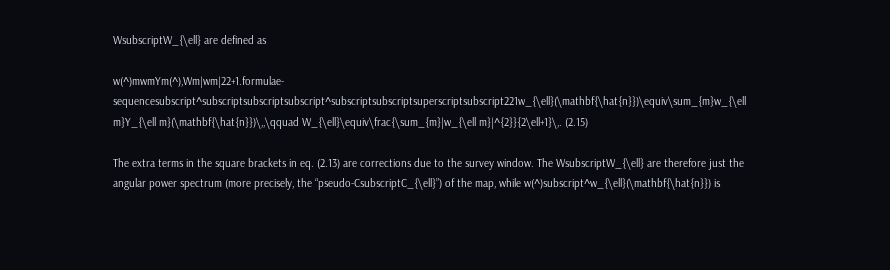WsubscriptW_{\ell} are defined as

w(^)mwmYm(^),Wm|wm|22+1.formulae-sequencesubscript^subscriptsubscriptsubscript^subscriptsubscriptsuperscriptsubscript221w_{\ell}(\mathbf{\hat{n}})\equiv\sum_{m}w_{\ell m}Y_{\ell m}(\mathbf{\hat{n}})\,,\qquad W_{\ell}\equiv\frac{\sum_{m}|w_{\ell m}|^{2}}{2\ell+1}\,. (2.15)

The extra terms in the square brackets in eq. (2.13) are corrections due to the survey window. The WsubscriptW_{\ell} are therefore just the angular power spectrum (more precisely, the “pseudo-CsubscriptC_{\ell}”) of the map, while w(^)subscript^w_{\ell}(\mathbf{\hat{n}}) is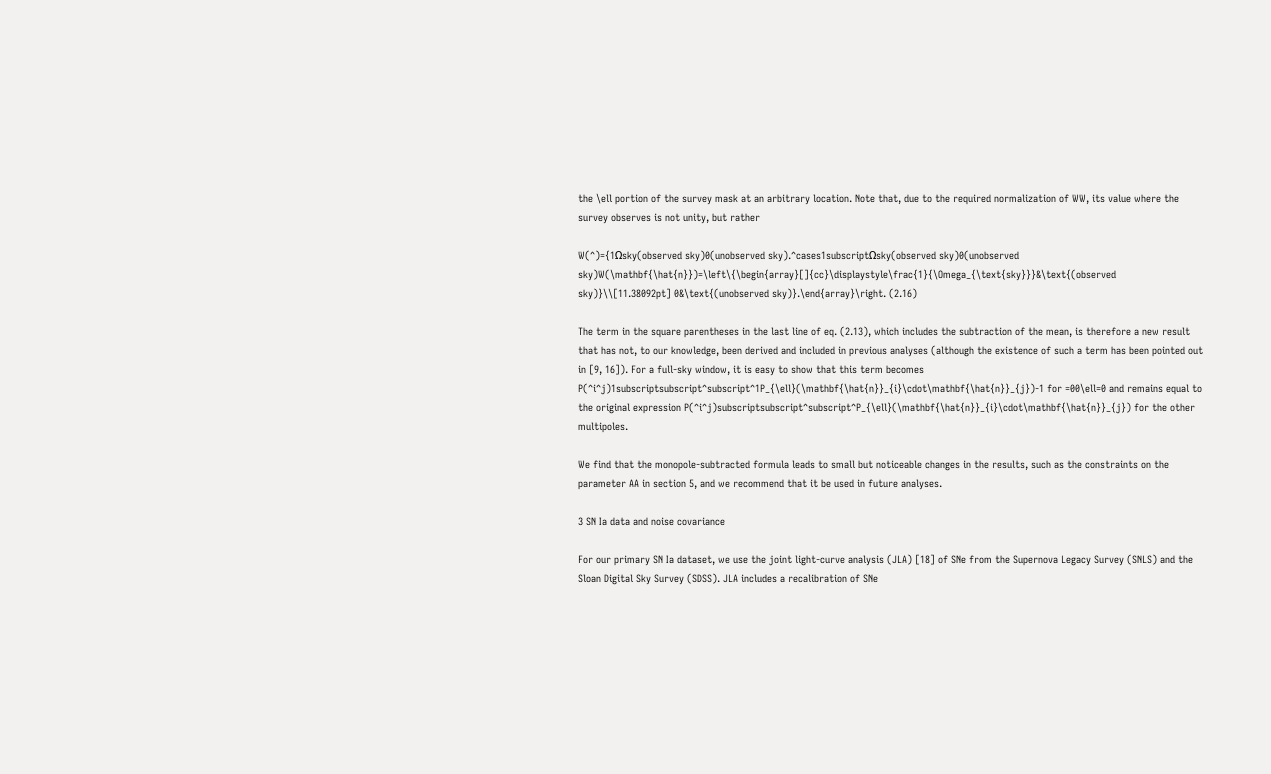the \ell portion of the survey mask at an arbitrary location. Note that, due to the required normalization of WW, its value where the survey observes is not unity, but rather

W(^)={1Ωsky(observed sky)0(unobserved sky).^cases1subscriptΩsky(observed sky)0(unobserved sky)W(\mathbf{\hat{n}})=\left\{\begin{array}[]{cc}\displaystyle\frac{1}{\Omega_{\text{sky}}}&\text{(observed sky)}\\[11.38092pt] 0&\text{(unobserved sky)}.\end{array}\right. (2.16)

The term in the square parentheses in the last line of eq. (2.13), which includes the subtraction of the mean, is therefore a new result that has not, to our knowledge, been derived and included in previous analyses (although the existence of such a term has been pointed out in [9, 16]). For a full-sky window, it is easy to show that this term becomes P(^i^j)1subscriptsubscript^subscript^1P_{\ell}(\mathbf{\hat{n}}_{i}\cdot\mathbf{\hat{n}}_{j})-1 for =00\ell=0 and remains equal to the original expression P(^i^j)subscriptsubscript^subscript^P_{\ell}(\mathbf{\hat{n}}_{i}\cdot\mathbf{\hat{n}}_{j}) for the other multipoles.

We find that the monopole-subtracted formula leads to small but noticeable changes in the results, such as the constraints on the parameter AA in section 5, and we recommend that it be used in future analyses.

3 SN Ia data and noise covariance

For our primary SN Ia dataset, we use the joint light-curve analysis (JLA) [18] of SNe from the Supernova Legacy Survey (SNLS) and the Sloan Digital Sky Survey (SDSS). JLA includes a recalibration of SNe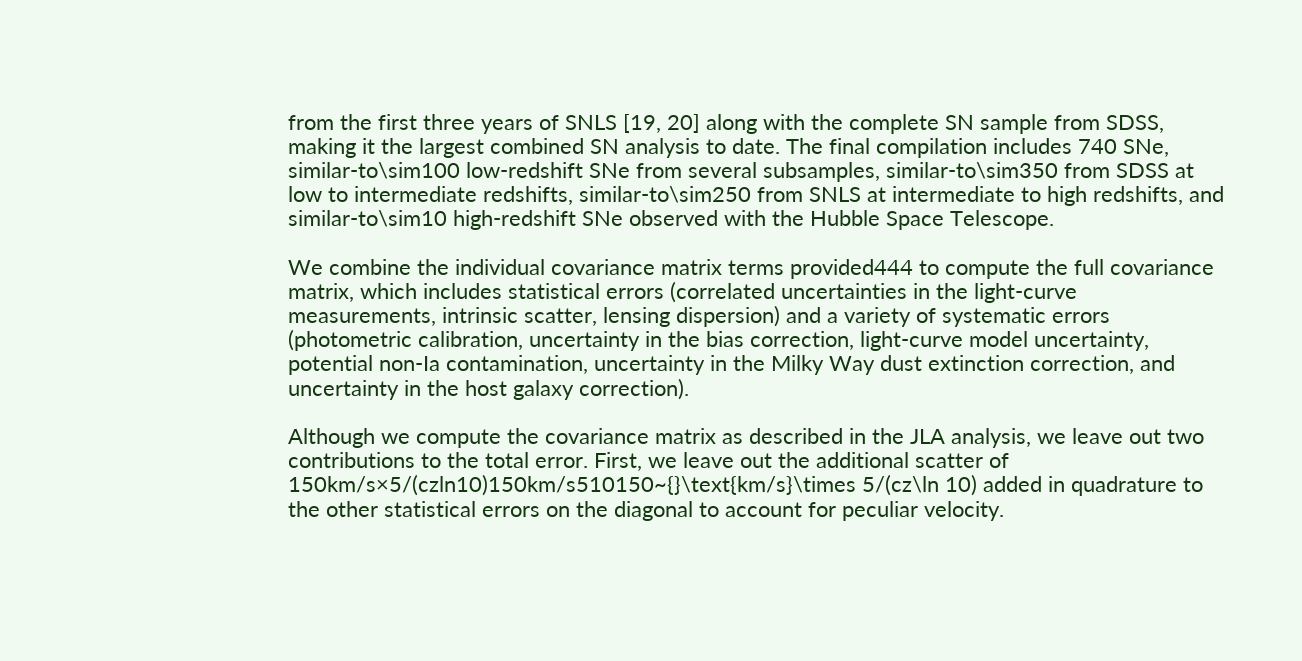from the first three years of SNLS [19, 20] along with the complete SN sample from SDSS, making it the largest combined SN analysis to date. The final compilation includes 740 SNe, similar-to\sim100 low-redshift SNe from several subsamples, similar-to\sim350 from SDSS at low to intermediate redshifts, similar-to\sim250 from SNLS at intermediate to high redshifts, and similar-to\sim10 high-redshift SNe observed with the Hubble Space Telescope.

We combine the individual covariance matrix terms provided444 to compute the full covariance matrix, which includes statistical errors (correlated uncertainties in the light-curve measurements, intrinsic scatter, lensing dispersion) and a variety of systematic errors (photometric calibration, uncertainty in the bias correction, light-curve model uncertainty, potential non-Ia contamination, uncertainty in the Milky Way dust extinction correction, and uncertainty in the host galaxy correction).

Although we compute the covariance matrix as described in the JLA analysis, we leave out two contributions to the total error. First, we leave out the additional scatter of 150km/s×5/(czln10)150km/s510150~{}\text{km/s}\times 5/(cz\ln 10) added in quadrature to the other statistical errors on the diagonal to account for peculiar velocity.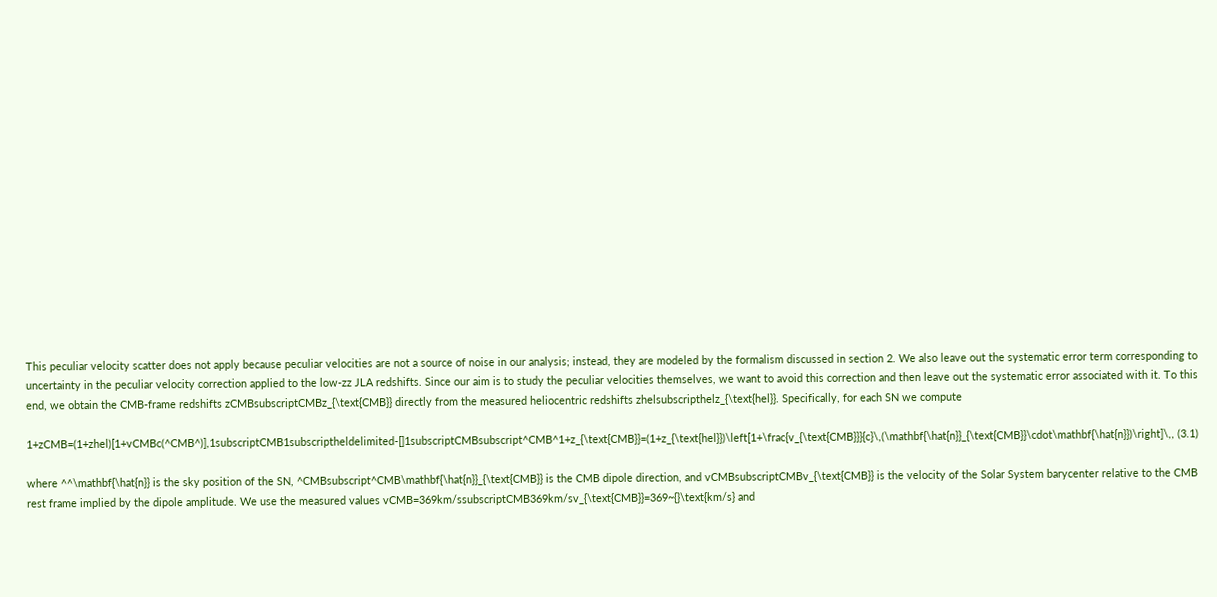This peculiar velocity scatter does not apply because peculiar velocities are not a source of noise in our analysis; instead, they are modeled by the formalism discussed in section 2. We also leave out the systematic error term corresponding to uncertainty in the peculiar velocity correction applied to the low-zz JLA redshifts. Since our aim is to study the peculiar velocities themselves, we want to avoid this correction and then leave out the systematic error associated with it. To this end, we obtain the CMB-frame redshifts zCMBsubscriptCMBz_{\text{CMB}} directly from the measured heliocentric redshifts zhelsubscripthelz_{\text{hel}}. Specifically, for each SN we compute

1+zCMB=(1+zhel)[1+vCMBc(^CMB^)],1subscriptCMB1subscriptheldelimited-[]1subscriptCMBsubscript^CMB^1+z_{\text{CMB}}=(1+z_{\text{hel}})\left[1+\frac{v_{\text{CMB}}}{c}\,(\mathbf{\hat{n}}_{\text{CMB}}\cdot\mathbf{\hat{n}})\right]\,, (3.1)

where ^^\mathbf{\hat{n}} is the sky position of the SN, ^CMBsubscript^CMB\mathbf{\hat{n}}_{\text{CMB}} is the CMB dipole direction, and vCMBsubscriptCMBv_{\text{CMB}} is the velocity of the Solar System barycenter relative to the CMB rest frame implied by the dipole amplitude. We use the measured values vCMB=369km/ssubscriptCMB369km/sv_{\text{CMB}}=369~{}\text{km/s} and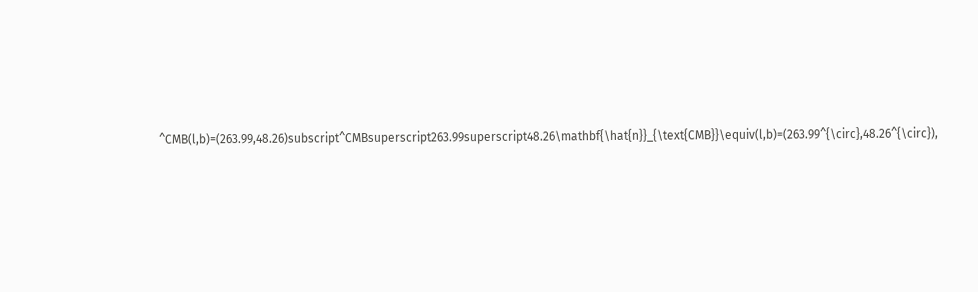^CMB(l,b)=(263.99,48.26)subscript^CMBsuperscript263.99superscript48.26\mathbf{\hat{n}}_{\text{CMB}}\equiv(l,b)=(263.99^{\circ},48.26^{\circ}),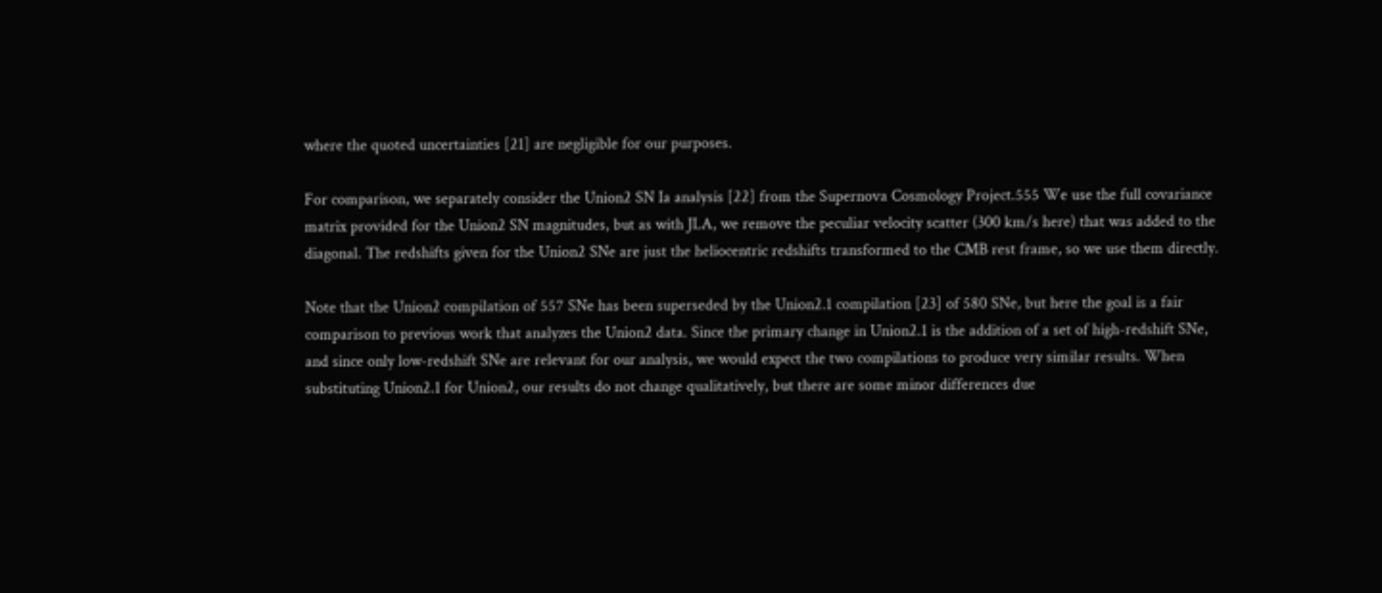where the quoted uncertainties [21] are negligible for our purposes.

For comparison, we separately consider the Union2 SN Ia analysis [22] from the Supernova Cosmology Project.555 We use the full covariance matrix provided for the Union2 SN magnitudes, but as with JLA, we remove the peculiar velocity scatter (300 km/s here) that was added to the diagonal. The redshifts given for the Union2 SNe are just the heliocentric redshifts transformed to the CMB rest frame, so we use them directly.

Note that the Union2 compilation of 557 SNe has been superseded by the Union2.1 compilation [23] of 580 SNe, but here the goal is a fair comparison to previous work that analyzes the Union2 data. Since the primary change in Union2.1 is the addition of a set of high-redshift SNe, and since only low-redshift SNe are relevant for our analysis, we would expect the two compilations to produce very similar results. When substituting Union2.1 for Union2, our results do not change qualitatively, but there are some minor differences due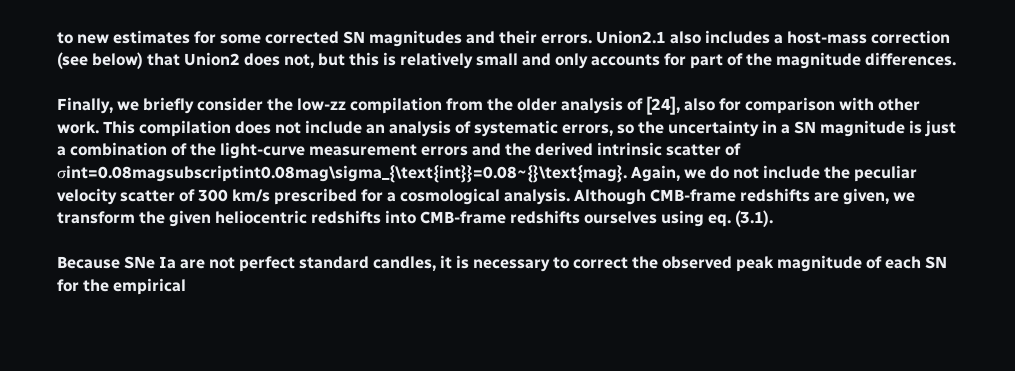to new estimates for some corrected SN magnitudes and their errors. Union2.1 also includes a host-mass correction (see below) that Union2 does not, but this is relatively small and only accounts for part of the magnitude differences.

Finally, we briefly consider the low-zz compilation from the older analysis of [24], also for comparison with other work. This compilation does not include an analysis of systematic errors, so the uncertainty in a SN magnitude is just a combination of the light-curve measurement errors and the derived intrinsic scatter of σint=0.08magsubscriptint0.08mag\sigma_{\text{int}}=0.08~{}\text{mag}. Again, we do not include the peculiar velocity scatter of 300 km/s prescribed for a cosmological analysis. Although CMB-frame redshifts are given, we transform the given heliocentric redshifts into CMB-frame redshifts ourselves using eq. (3.1).

Because SNe Ia are not perfect standard candles, it is necessary to correct the observed peak magnitude of each SN for the empirical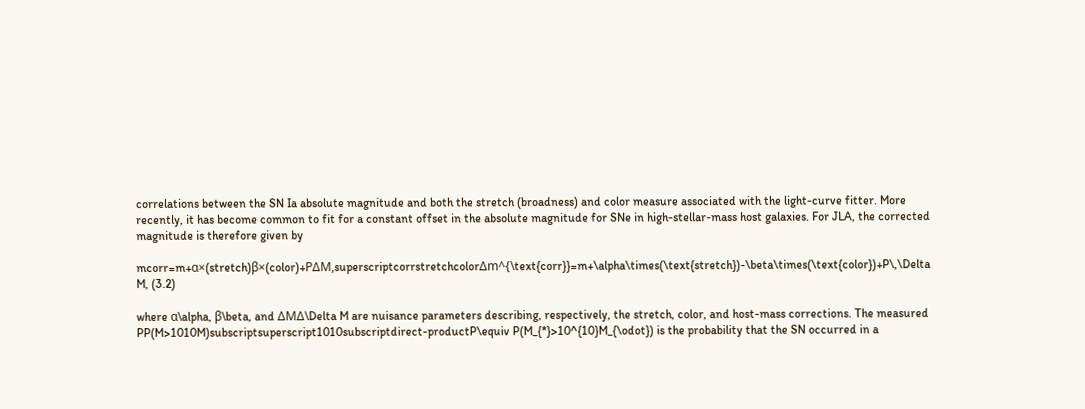correlations between the SN Ia absolute magnitude and both the stretch (broadness) and color measure associated with the light-curve fitter. More recently, it has become common to fit for a constant offset in the absolute magnitude for SNe in high-stellar-mass host galaxies. For JLA, the corrected magnitude is therefore given by

mcorr=m+α×(stretch)β×(color)+PΔM,superscriptcorrstretchcolorΔm^{\text{corr}}=m+\alpha\times(\text{stretch})-\beta\times(\text{color})+P\,\Delta M, (3.2)

where α\alpha, β\beta, and ΔMΔ\Delta M are nuisance parameters describing, respectively, the stretch, color, and host-mass corrections. The measured PP(M>1010M)subscriptsuperscript1010subscriptdirect-productP\equiv P(M_{*}>10^{10}M_{\odot}) is the probability that the SN occurred in a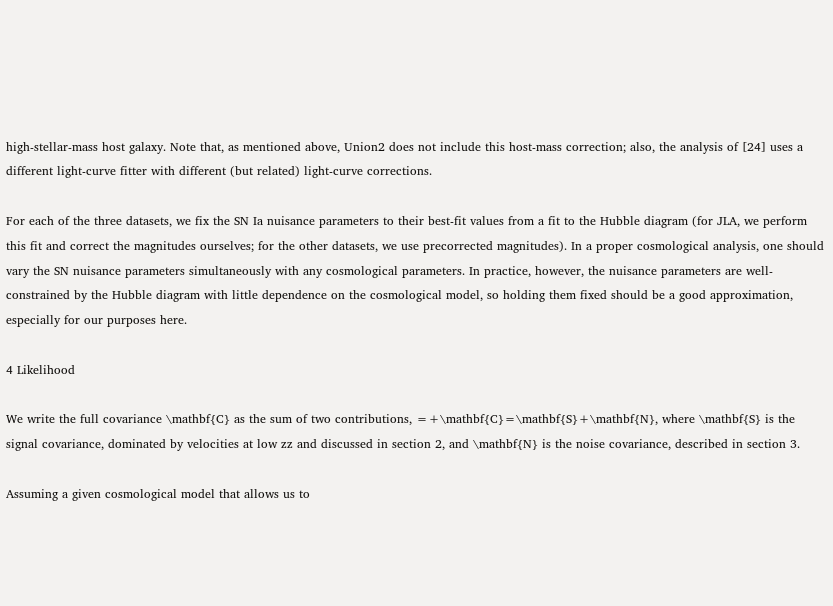high-stellar-mass host galaxy. Note that, as mentioned above, Union2 does not include this host-mass correction; also, the analysis of [24] uses a different light-curve fitter with different (but related) light-curve corrections.

For each of the three datasets, we fix the SN Ia nuisance parameters to their best-fit values from a fit to the Hubble diagram (for JLA, we perform this fit and correct the magnitudes ourselves; for the other datasets, we use precorrected magnitudes). In a proper cosmological analysis, one should vary the SN nuisance parameters simultaneously with any cosmological parameters. In practice, however, the nuisance parameters are well-constrained by the Hubble diagram with little dependence on the cosmological model, so holding them fixed should be a good approximation, especially for our purposes here.

4 Likelihood

We write the full covariance \mathbf{C} as the sum of two contributions, =+\mathbf{C}=\mathbf{S}+\mathbf{N}, where \mathbf{S} is the signal covariance, dominated by velocities at low zz and discussed in section 2, and \mathbf{N} is the noise covariance, described in section 3.

Assuming a given cosmological model that allows us to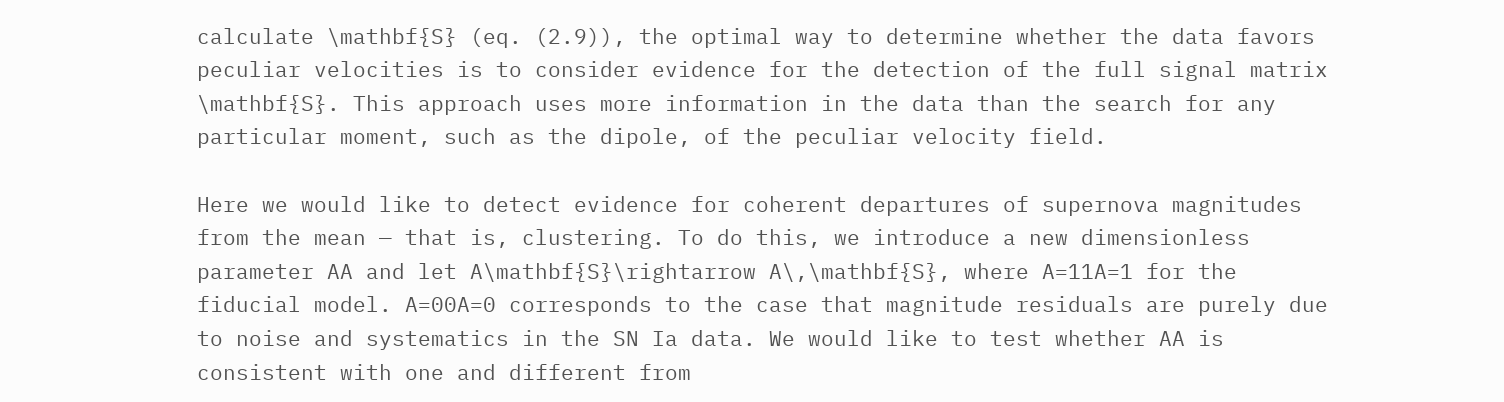calculate \mathbf{S} (eq. (2.9)), the optimal way to determine whether the data favors peculiar velocities is to consider evidence for the detection of the full signal matrix \mathbf{S}. This approach uses more information in the data than the search for any particular moment, such as the dipole, of the peculiar velocity field.

Here we would like to detect evidence for coherent departures of supernova magnitudes from the mean — that is, clustering. To do this, we introduce a new dimensionless parameter AA and let A\mathbf{S}\rightarrow A\,\mathbf{S}, where A=11A=1 for the fiducial model. A=00A=0 corresponds to the case that magnitude residuals are purely due to noise and systematics in the SN Ia data. We would like to test whether AA is consistent with one and different from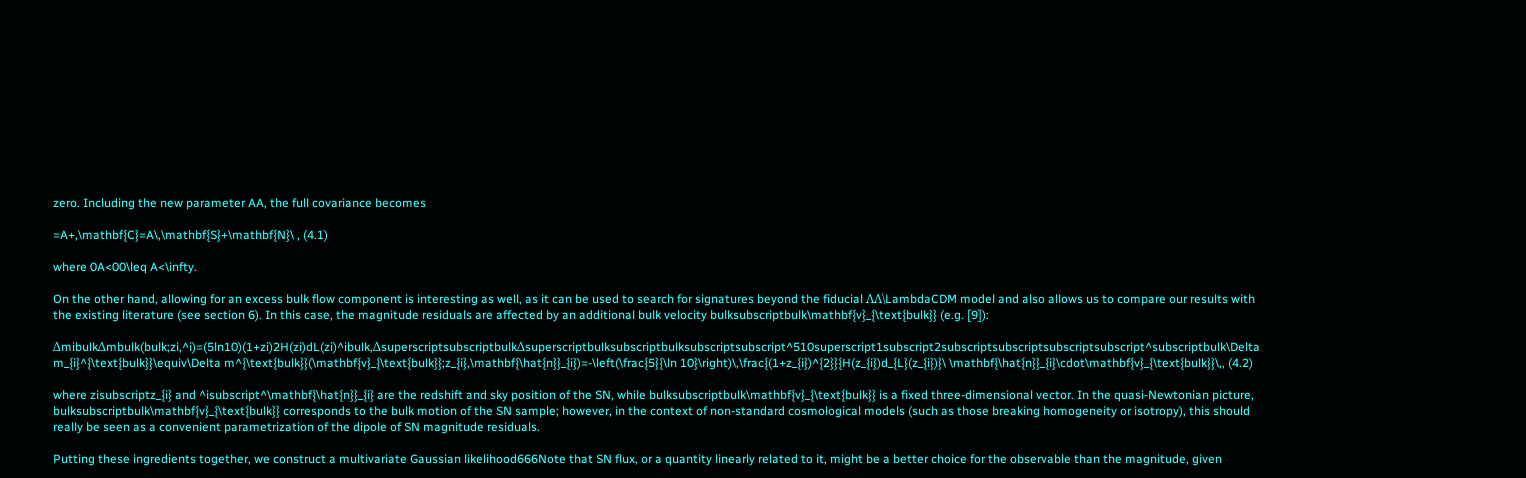zero. Including the new parameter AA, the full covariance becomes

=A+,\mathbf{C}=A\,\mathbf{S}+\mathbf{N}\ , (4.1)

where 0A<00\leq A<\infty.

On the other hand, allowing for an excess bulk flow component is interesting as well, as it can be used to search for signatures beyond the fiducial ΛΛ\LambdaCDM model and also allows us to compare our results with the existing literature (see section 6). In this case, the magnitude residuals are affected by an additional bulk velocity bulksubscriptbulk\mathbf{v}_{\text{bulk}} (e.g. [9]):

ΔmibulkΔmbulk(bulk;zi,^i)=(5ln10)(1+zi)2H(zi)dL(zi)^ibulk,ΔsuperscriptsubscriptbulkΔsuperscriptbulksubscriptbulksubscriptsubscript^510superscript1subscript2subscriptsubscriptsubscriptsubscript^subscriptbulk\Delta m_{i}^{\text{bulk}}\equiv\Delta m^{\text{bulk}}(\mathbf{v}_{\text{bulk}};z_{i},\mathbf{\hat{n}}_{i})=-\left(\frac{5}{\ln 10}\right)\,\frac{(1+z_{i})^{2}}{H(z_{i})d_{L}(z_{i})}\ \mathbf{\hat{n}}_{i}\cdot\mathbf{v}_{\text{bulk}}\,, (4.2)

where zisubscriptz_{i} and ^isubscript^\mathbf{\hat{n}}_{i} are the redshift and sky position of the SN, while bulksubscriptbulk\mathbf{v}_{\text{bulk}} is a fixed three-dimensional vector. In the quasi-Newtonian picture, bulksubscriptbulk\mathbf{v}_{\text{bulk}} corresponds to the bulk motion of the SN sample; however, in the context of non-standard cosmological models (such as those breaking homogeneity or isotropy), this should really be seen as a convenient parametrization of the dipole of SN magnitude residuals.

Putting these ingredients together, we construct a multivariate Gaussian likelihood666Note that SN flux, or a quantity linearly related to it, might be a better choice for the observable than the magnitude, given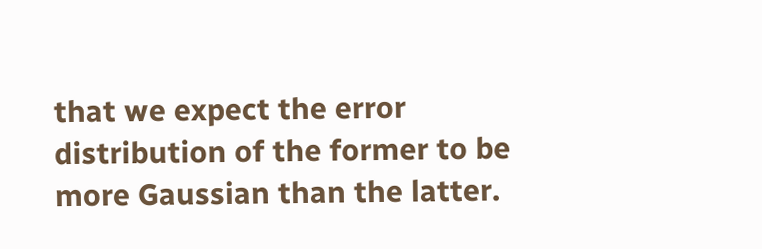that we expect the error distribution of the former to be more Gaussian than the latter.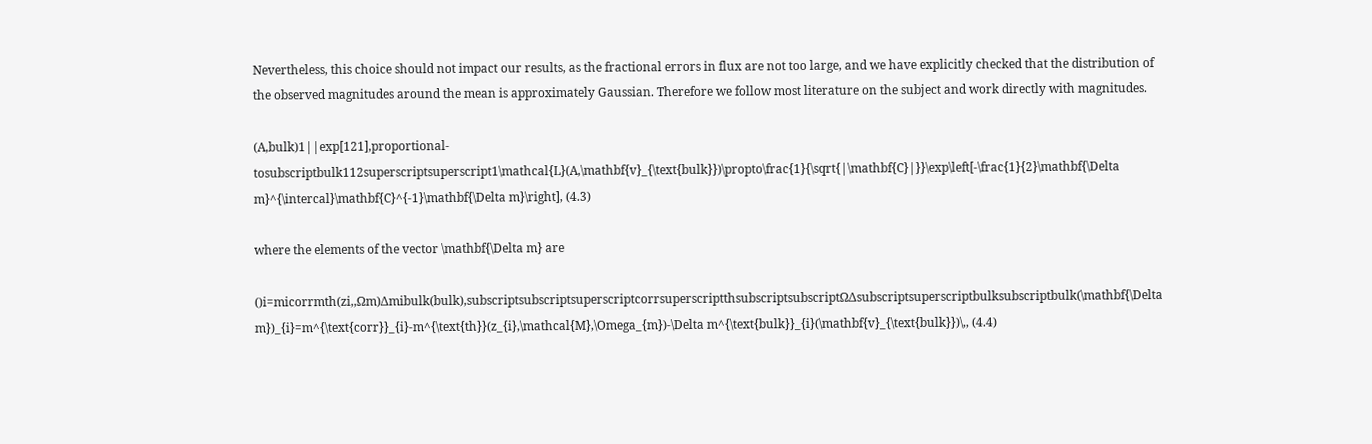Nevertheless, this choice should not impact our results, as the fractional errors in flux are not too large, and we have explicitly checked that the distribution of the observed magnitudes around the mean is approximately Gaussian. Therefore we follow most literature on the subject and work directly with magnitudes.

(A,bulk)1||exp[121],proportional-tosubscriptbulk112superscriptsuperscript1\mathcal{L}(A,\mathbf{v}_{\text{bulk}})\propto\frac{1}{\sqrt{|\mathbf{C}|}}\exp\left[-\frac{1}{2}\mathbf{\Delta m}^{\intercal}\mathbf{C}^{-1}\mathbf{\Delta m}\right], (4.3)

where the elements of the vector \mathbf{\Delta m} are

()i=micorrmth(zi,,Ωm)Δmibulk(bulk),subscriptsubscriptsuperscriptcorrsuperscriptthsubscriptsubscriptΩΔsubscriptsuperscriptbulksubscriptbulk(\mathbf{\Delta m})_{i}=m^{\text{corr}}_{i}-m^{\text{th}}(z_{i},\mathcal{M},\Omega_{m})-\Delta m^{\text{bulk}}_{i}(\mathbf{v}_{\text{bulk}})\,, (4.4)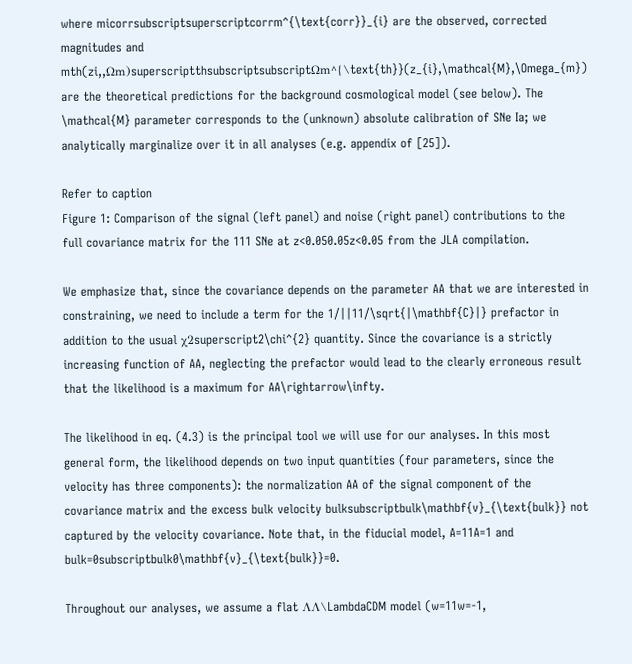where micorrsubscriptsuperscriptcorrm^{\text{corr}}_{i} are the observed, corrected magnitudes and mth(zi,,Ωm)superscriptthsubscriptsubscriptΩm^{\text{th}}(z_{i},\mathcal{M},\Omega_{m}) are the theoretical predictions for the background cosmological model (see below). The \mathcal{M} parameter corresponds to the (unknown) absolute calibration of SNe Ia; we analytically marginalize over it in all analyses (e.g. appendix of [25]).

Refer to caption
Figure 1: Comparison of the signal (left panel) and noise (right panel) contributions to the full covariance matrix for the 111 SNe at z<0.050.05z<0.05 from the JLA compilation.

We emphasize that, since the covariance depends on the parameter AA that we are interested in constraining, we need to include a term for the 1/||11/\sqrt{|\mathbf{C}|} prefactor in addition to the usual χ2superscript2\chi^{2} quantity. Since the covariance is a strictly increasing function of AA, neglecting the prefactor would lead to the clearly erroneous result that the likelihood is a maximum for AA\rightarrow\infty.

The likelihood in eq. (4.3) is the principal tool we will use for our analyses. In this most general form, the likelihood depends on two input quantities (four parameters, since the velocity has three components): the normalization AA of the signal component of the covariance matrix and the excess bulk velocity bulksubscriptbulk\mathbf{v}_{\text{bulk}} not captured by the velocity covariance. Note that, in the fiducial model, A=11A=1 and bulk=0subscriptbulk0\mathbf{v}_{\text{bulk}}=0.

Throughout our analyses, we assume a flat ΛΛ\LambdaCDM model (w=11w=-1,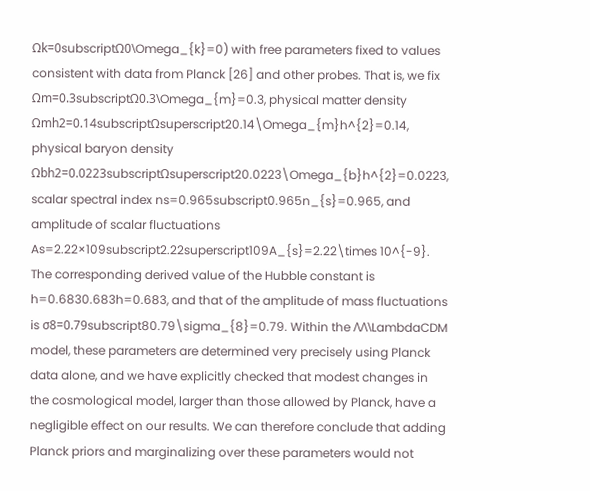Ωk=0subscriptΩ0\Omega_{k}=0) with free parameters fixed to values consistent with data from Planck [26] and other probes. That is, we fix Ωm=0.3subscriptΩ0.3\Omega_{m}=0.3, physical matter density Ωmh2=0.14subscriptΩsuperscript20.14\Omega_{m}h^{2}=0.14, physical baryon density Ωbh2=0.0223subscriptΩsuperscript20.0223\Omega_{b}h^{2}=0.0223, scalar spectral index ns=0.965subscript0.965n_{s}=0.965, and amplitude of scalar fluctuations As=2.22×109subscript2.22superscript109A_{s}=2.22\times 10^{-9}. The corresponding derived value of the Hubble constant is h=0.6830.683h=0.683, and that of the amplitude of mass fluctuations is σ8=0.79subscript80.79\sigma_{8}=0.79. Within the ΛΛ\LambdaCDM model, these parameters are determined very precisely using Planck data alone, and we have explicitly checked that modest changes in the cosmological model, larger than those allowed by Planck, have a negligible effect on our results. We can therefore conclude that adding Planck priors and marginalizing over these parameters would not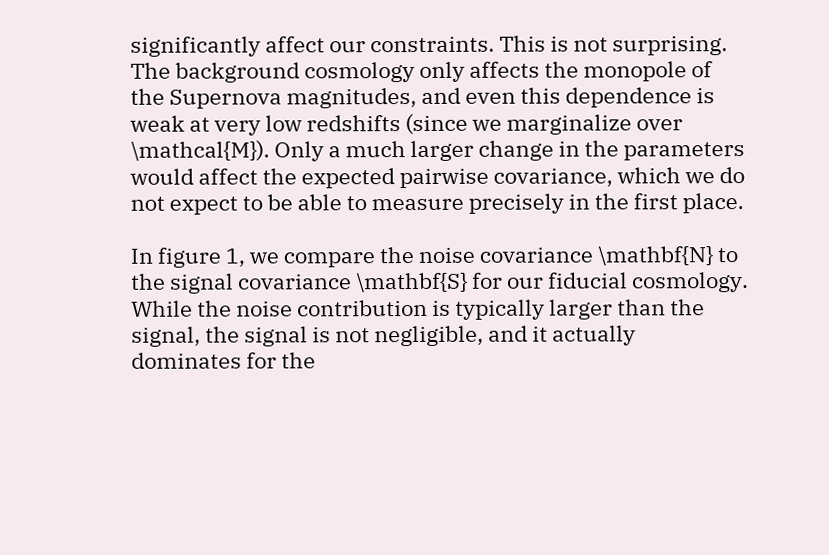significantly affect our constraints. This is not surprising. The background cosmology only affects the monopole of the Supernova magnitudes, and even this dependence is weak at very low redshifts (since we marginalize over \mathcal{M}). Only a much larger change in the parameters would affect the expected pairwise covariance, which we do not expect to be able to measure precisely in the first place.

In figure 1, we compare the noise covariance \mathbf{N} to the signal covariance \mathbf{S} for our fiducial cosmology. While the noise contribution is typically larger than the signal, the signal is not negligible, and it actually dominates for the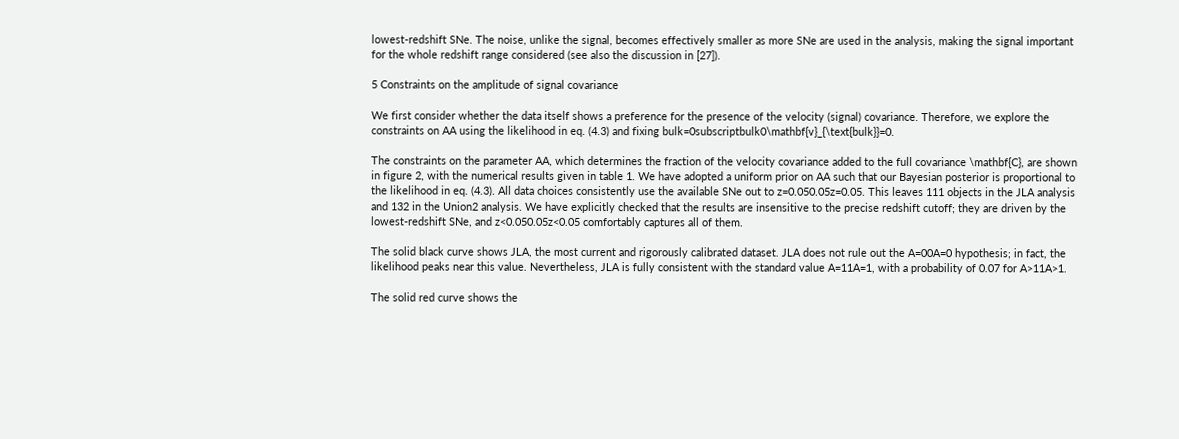lowest-redshift SNe. The noise, unlike the signal, becomes effectively smaller as more SNe are used in the analysis, making the signal important for the whole redshift range considered (see also the discussion in [27]).

5 Constraints on the amplitude of signal covariance

We first consider whether the data itself shows a preference for the presence of the velocity (signal) covariance. Therefore, we explore the constraints on AA using the likelihood in eq. (4.3) and fixing bulk=0subscriptbulk0\mathbf{v}_{\text{bulk}}=0.

The constraints on the parameter AA, which determines the fraction of the velocity covariance added to the full covariance \mathbf{C}, are shown in figure 2, with the numerical results given in table 1. We have adopted a uniform prior on AA such that our Bayesian posterior is proportional to the likelihood in eq. (4.3). All data choices consistently use the available SNe out to z=0.050.05z=0.05. This leaves 111 objects in the JLA analysis and 132 in the Union2 analysis. We have explicitly checked that the results are insensitive to the precise redshift cutoff; they are driven by the lowest-redshift SNe, and z<0.050.05z<0.05 comfortably captures all of them.

The solid black curve shows JLA, the most current and rigorously calibrated dataset. JLA does not rule out the A=00A=0 hypothesis; in fact, the likelihood peaks near this value. Nevertheless, JLA is fully consistent with the standard value A=11A=1, with a probability of 0.07 for A>11A>1.

The solid red curve shows the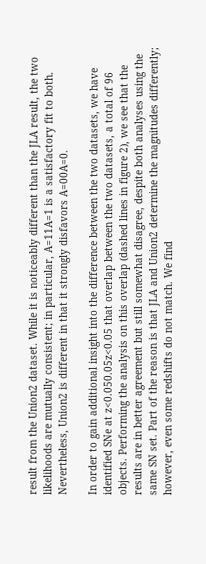result from the Union2 dataset. While it is noticeably different than the JLA result, the two likelihoods are mutually consistent; in particular, A=11A=1 is a satisfactory fit to both. Nevertheless, Union2 is different in that it strongly disfavors A=00A=0.

In order to gain additional insight into the difference between the two datasets, we have identified SNe at z<0.050.05z<0.05 that overlap between the two datasets, a total of 96 objects. Performing the analysis on this overlap (dashed lines in figure 2), we see that the results are in better agreement but still somewhat disagree, despite both analyses using the same SN set. Part of the reason is that JLA and Union2 determine the magnitudes differently; however, even some redshifts do not match. We find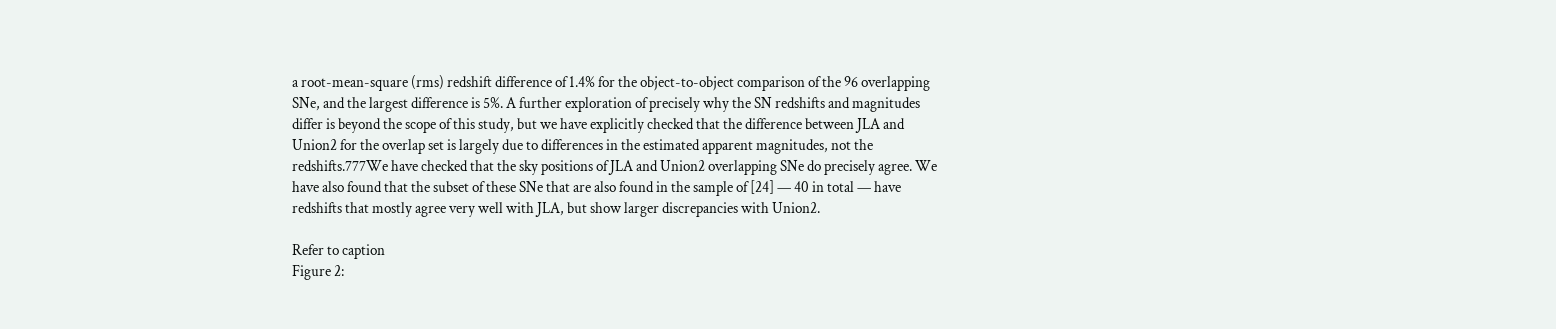a root-mean-square (rms) redshift difference of 1.4% for the object-to-object comparison of the 96 overlapping SNe, and the largest difference is 5%. A further exploration of precisely why the SN redshifts and magnitudes differ is beyond the scope of this study, but we have explicitly checked that the difference between JLA and Union2 for the overlap set is largely due to differences in the estimated apparent magnitudes, not the redshifts.777We have checked that the sky positions of JLA and Union2 overlapping SNe do precisely agree. We have also found that the subset of these SNe that are also found in the sample of [24] — 40 in total — have redshifts that mostly agree very well with JLA, but show larger discrepancies with Union2.

Refer to caption
Figure 2: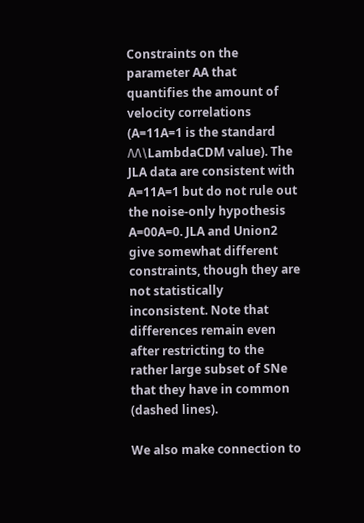Constraints on the parameter AA that quantifies the amount of velocity correlations (A=11A=1 is the standard ΛΛ\LambdaCDM value). The JLA data are consistent with A=11A=1 but do not rule out the noise-only hypothesis A=00A=0. JLA and Union2 give somewhat different constraints, though they are not statistically inconsistent. Note that differences remain even after restricting to the rather large subset of SNe that they have in common (dashed lines).

We also make connection to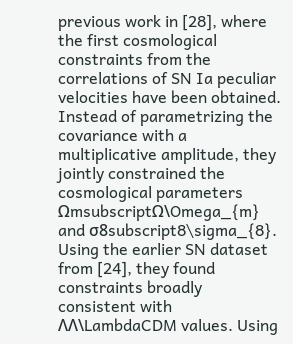previous work in [28], where the first cosmological constraints from the correlations of SN Ia peculiar velocities have been obtained. Instead of parametrizing the covariance with a multiplicative amplitude, they jointly constrained the cosmological parameters ΩmsubscriptΩ\Omega_{m} and σ8subscript8\sigma_{8}. Using the earlier SN dataset from [24], they found constraints broadly consistent with ΛΛ\LambdaCDM values. Using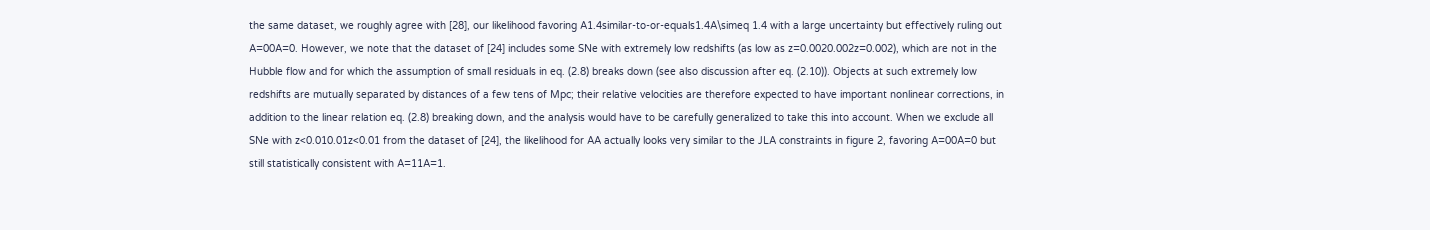the same dataset, we roughly agree with [28], our likelihood favoring A1.4similar-to-or-equals1.4A\simeq 1.4 with a large uncertainty but effectively ruling out A=00A=0. However, we note that the dataset of [24] includes some SNe with extremely low redshifts (as low as z=0.0020.002z=0.002), which are not in the Hubble flow and for which the assumption of small residuals in eq. (2.8) breaks down (see also discussion after eq. (2.10)). Objects at such extremely low redshifts are mutually separated by distances of a few tens of Mpc; their relative velocities are therefore expected to have important nonlinear corrections, in addition to the linear relation eq. (2.8) breaking down, and the analysis would have to be carefully generalized to take this into account. When we exclude all SNe with z<0.010.01z<0.01 from the dataset of [24], the likelihood for AA actually looks very similar to the JLA constraints in figure 2, favoring A=00A=0 but still statistically consistent with A=11A=1.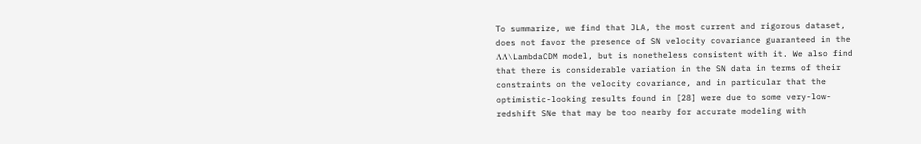To summarize, we find that JLA, the most current and rigorous dataset, does not favor the presence of SN velocity covariance guaranteed in the ΛΛ\LambdaCDM model, but is nonetheless consistent with it. We also find that there is considerable variation in the SN data in terms of their constraints on the velocity covariance, and in particular that the optimistic-looking results found in [28] were due to some very-low-redshift SNe that may be too nearby for accurate modeling with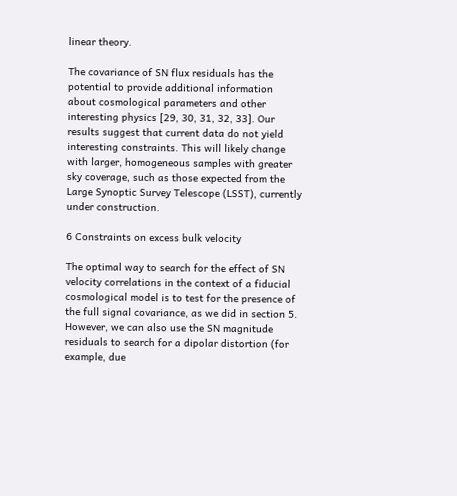linear theory.

The covariance of SN flux residuals has the potential to provide additional information about cosmological parameters and other interesting physics [29, 30, 31, 32, 33]. Our results suggest that current data do not yield interesting constraints. This will likely change with larger, homogeneous samples with greater sky coverage, such as those expected from the Large Synoptic Survey Telescope (LSST), currently under construction.

6 Constraints on excess bulk velocity

The optimal way to search for the effect of SN velocity correlations in the context of a fiducial cosmological model is to test for the presence of the full signal covariance, as we did in section 5. However, we can also use the SN magnitude residuals to search for a dipolar distortion (for example, due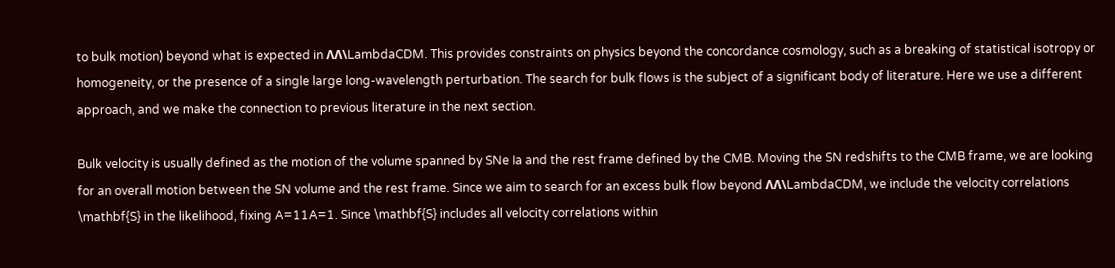to bulk motion) beyond what is expected in ΛΛ\LambdaCDM. This provides constraints on physics beyond the concordance cosmology, such as a breaking of statistical isotropy or homogeneity, or the presence of a single large long-wavelength perturbation. The search for bulk flows is the subject of a significant body of literature. Here we use a different approach, and we make the connection to previous literature in the next section.

Bulk velocity is usually defined as the motion of the volume spanned by SNe Ia and the rest frame defined by the CMB. Moving the SN redshifts to the CMB frame, we are looking for an overall motion between the SN volume and the rest frame. Since we aim to search for an excess bulk flow beyond ΛΛ\LambdaCDM, we include the velocity correlations \mathbf{S} in the likelihood, fixing A=11A=1. Since \mathbf{S} includes all velocity correlations within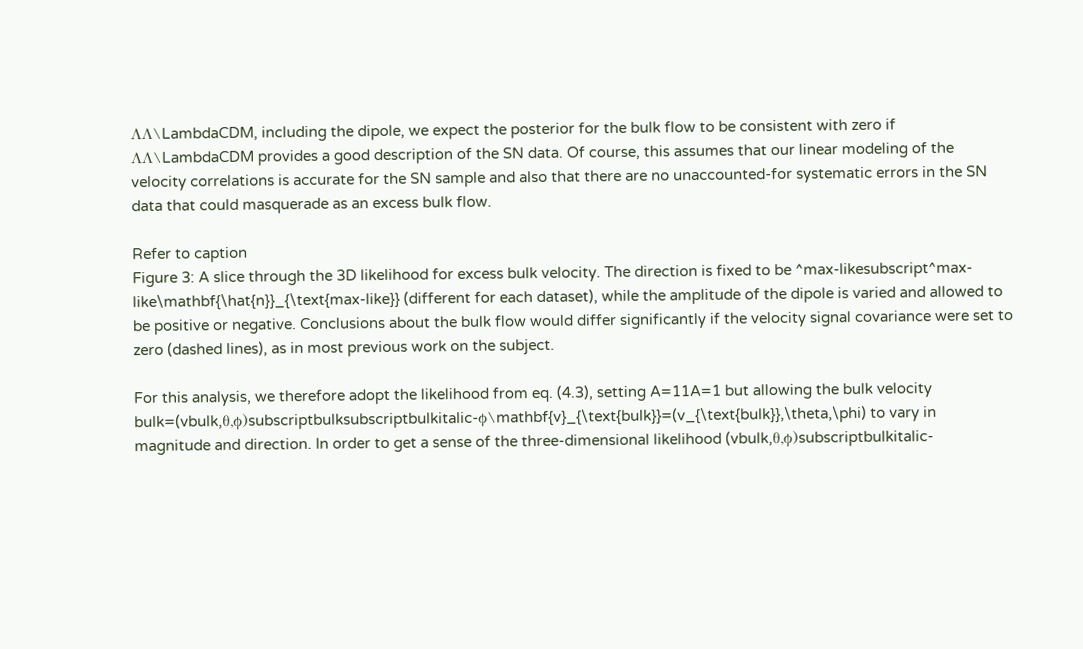ΛΛ\LambdaCDM, including the dipole, we expect the posterior for the bulk flow to be consistent with zero if ΛΛ\LambdaCDM provides a good description of the SN data. Of course, this assumes that our linear modeling of the velocity correlations is accurate for the SN sample and also that there are no unaccounted-for systematic errors in the SN data that could masquerade as an excess bulk flow.

Refer to caption
Figure 3: A slice through the 3D likelihood for excess bulk velocity. The direction is fixed to be ^max-likesubscript^max-like\mathbf{\hat{n}}_{\text{max-like}} (different for each dataset), while the amplitude of the dipole is varied and allowed to be positive or negative. Conclusions about the bulk flow would differ significantly if the velocity signal covariance were set to zero (dashed lines), as in most previous work on the subject.

For this analysis, we therefore adopt the likelihood from eq. (4.3), setting A=11A=1 but allowing the bulk velocity bulk=(vbulk,θ,ϕ)subscriptbulksubscriptbulkitalic-ϕ\mathbf{v}_{\text{bulk}}=(v_{\text{bulk}},\theta,\phi) to vary in magnitude and direction. In order to get a sense of the three-dimensional likelihood (vbulk,θ,ϕ)subscriptbulkitalic-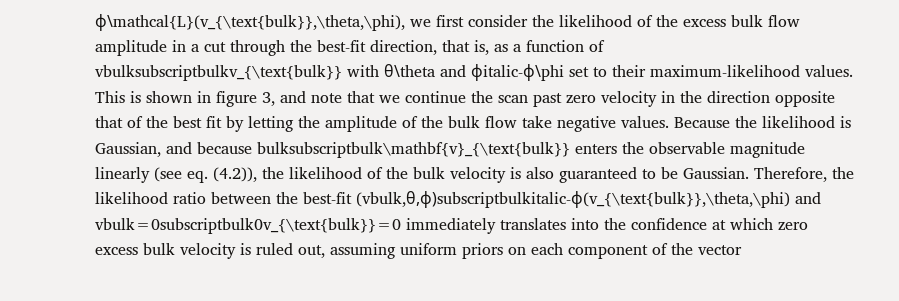ϕ\mathcal{L}(v_{\text{bulk}},\theta,\phi), we first consider the likelihood of the excess bulk flow amplitude in a cut through the best-fit direction, that is, as a function of vbulksubscriptbulkv_{\text{bulk}} with θ\theta and ϕitalic-ϕ\phi set to their maximum-likelihood values. This is shown in figure 3, and note that we continue the scan past zero velocity in the direction opposite that of the best fit by letting the amplitude of the bulk flow take negative values. Because the likelihood is Gaussian, and because bulksubscriptbulk\mathbf{v}_{\text{bulk}} enters the observable magnitude linearly (see eq. (4.2)), the likelihood of the bulk velocity is also guaranteed to be Gaussian. Therefore, the likelihood ratio between the best-fit (vbulk,θ,ϕ)subscriptbulkitalic-ϕ(v_{\text{bulk}},\theta,\phi) and vbulk=0subscriptbulk0v_{\text{bulk}}=0 immediately translates into the confidence at which zero excess bulk velocity is ruled out, assuming uniform priors on each component of the vector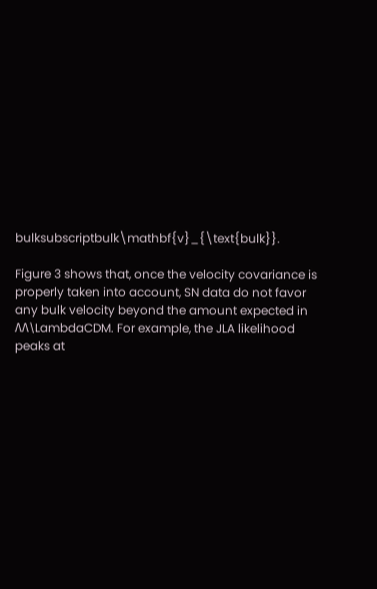bulksubscriptbulk\mathbf{v}_{\text{bulk}}.

Figure 3 shows that, once the velocity covariance is properly taken into account, SN data do not favor any bulk velocity beyond the amount expected in ΛΛ\LambdaCDM. For example, the JLA likelihood peaks at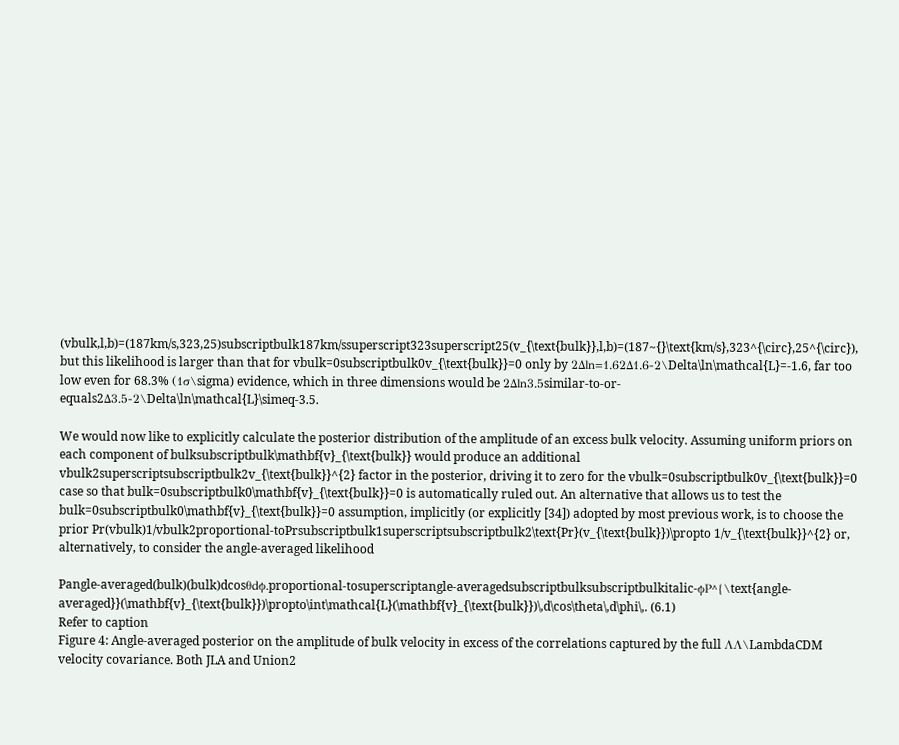(vbulk,l,b)=(187km/s,323,25)subscriptbulk187km/ssuperscript323superscript25(v_{\text{bulk}},l,b)=(187~{}\text{km/s},323^{\circ},25^{\circ}), but this likelihood is larger than that for vbulk=0subscriptbulk0v_{\text{bulk}}=0 only by 2Δln=1.62Δ1.6-2\Delta\ln\mathcal{L}=-1.6, far too low even for 68.3% (1σ\sigma) evidence, which in three dimensions would be 2Δln3.5similar-to-or-equals2Δ3.5-2\Delta\ln\mathcal{L}\simeq-3.5.

We would now like to explicitly calculate the posterior distribution of the amplitude of an excess bulk velocity. Assuming uniform priors on each component of bulksubscriptbulk\mathbf{v}_{\text{bulk}} would produce an additional vbulk2superscriptsubscriptbulk2v_{\text{bulk}}^{2} factor in the posterior, driving it to zero for the vbulk=0subscriptbulk0v_{\text{bulk}}=0 case so that bulk=0subscriptbulk0\mathbf{v}_{\text{bulk}}=0 is automatically ruled out. An alternative that allows us to test the bulk=0subscriptbulk0\mathbf{v}_{\text{bulk}}=0 assumption, implicitly (or explicitly [34]) adopted by most previous work, is to choose the prior Pr(vbulk)1/vbulk2proportional-toPrsubscriptbulk1superscriptsubscriptbulk2\text{Pr}(v_{\text{bulk}})\propto 1/v_{\text{bulk}}^{2} or, alternatively, to consider the angle-averaged likelihood

Pangle-averaged(bulk)(bulk)dcosθdϕ.proportional-tosuperscriptangle-averagedsubscriptbulksubscriptbulkitalic-ϕP^{\text{angle-averaged}}(\mathbf{v}_{\text{bulk}})\propto\int\mathcal{L}(\mathbf{v}_{\text{bulk}})\,d\cos\theta\,d\phi\,. (6.1)
Refer to caption
Figure 4: Angle-averaged posterior on the amplitude of bulk velocity in excess of the correlations captured by the full ΛΛ\LambdaCDM velocity covariance. Both JLA and Union2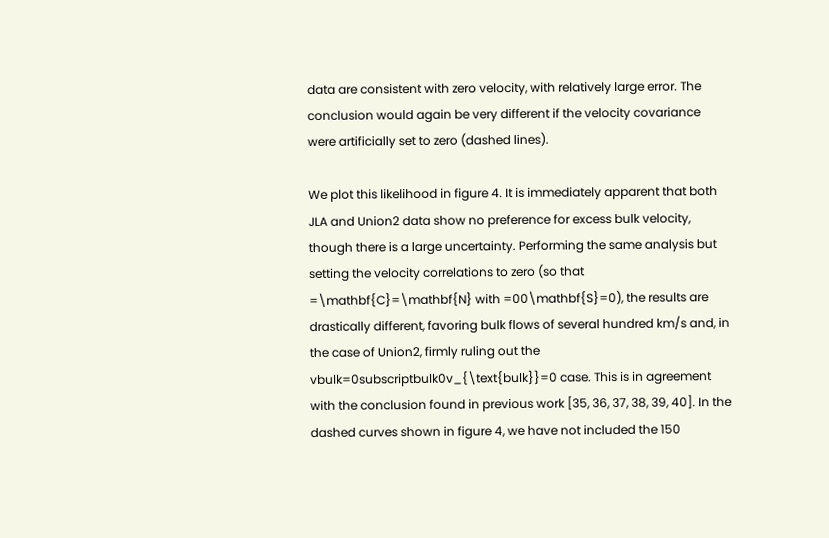data are consistent with zero velocity, with relatively large error. The conclusion would again be very different if the velocity covariance were artificially set to zero (dashed lines).

We plot this likelihood in figure 4. It is immediately apparent that both JLA and Union2 data show no preference for excess bulk velocity, though there is a large uncertainty. Performing the same analysis but setting the velocity correlations to zero (so that =\mathbf{C}=\mathbf{N} with =00\mathbf{S}=0), the results are drastically different, favoring bulk flows of several hundred km/s and, in the case of Union2, firmly ruling out the vbulk=0subscriptbulk0v_{\text{bulk}}=0 case. This is in agreement with the conclusion found in previous work [35, 36, 37, 38, 39, 40]. In the dashed curves shown in figure 4, we have not included the 150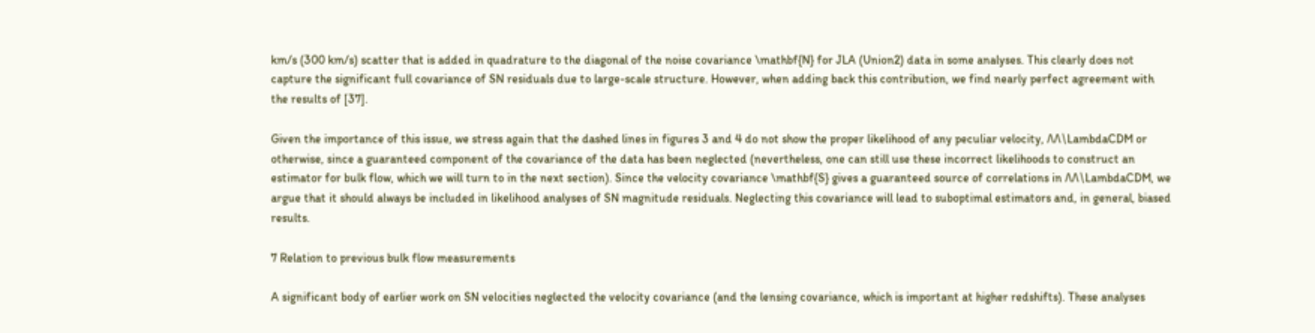km/s (300 km/s) scatter that is added in quadrature to the diagonal of the noise covariance \mathbf{N} for JLA (Union2) data in some analyses. This clearly does not capture the significant full covariance of SN residuals due to large-scale structure. However, when adding back this contribution, we find nearly perfect agreement with the results of [37].

Given the importance of this issue, we stress again that the dashed lines in figures 3 and 4 do not show the proper likelihood of any peculiar velocity, ΛΛ\LambdaCDM or otherwise, since a guaranteed component of the covariance of the data has been neglected (nevertheless, one can still use these incorrect likelihoods to construct an estimator for bulk flow, which we will turn to in the next section). Since the velocity covariance \mathbf{S} gives a guaranteed source of correlations in ΛΛ\LambdaCDM, we argue that it should always be included in likelihood analyses of SN magnitude residuals. Neglecting this covariance will lead to suboptimal estimators and, in general, biased results.

7 Relation to previous bulk flow measurements

A significant body of earlier work on SN velocities neglected the velocity covariance (and the lensing covariance, which is important at higher redshifts). These analyses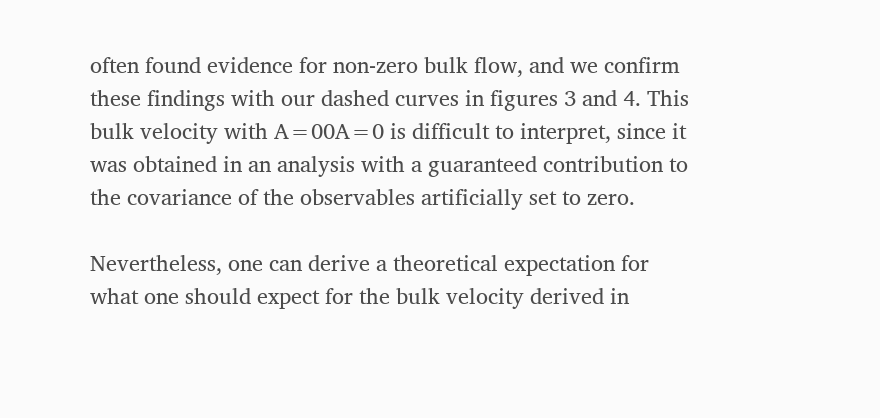often found evidence for non-zero bulk flow, and we confirm these findings with our dashed curves in figures 3 and 4. This bulk velocity with A=00A=0 is difficult to interpret, since it was obtained in an analysis with a guaranteed contribution to the covariance of the observables artificially set to zero.

Nevertheless, one can derive a theoretical expectation for what one should expect for the bulk velocity derived in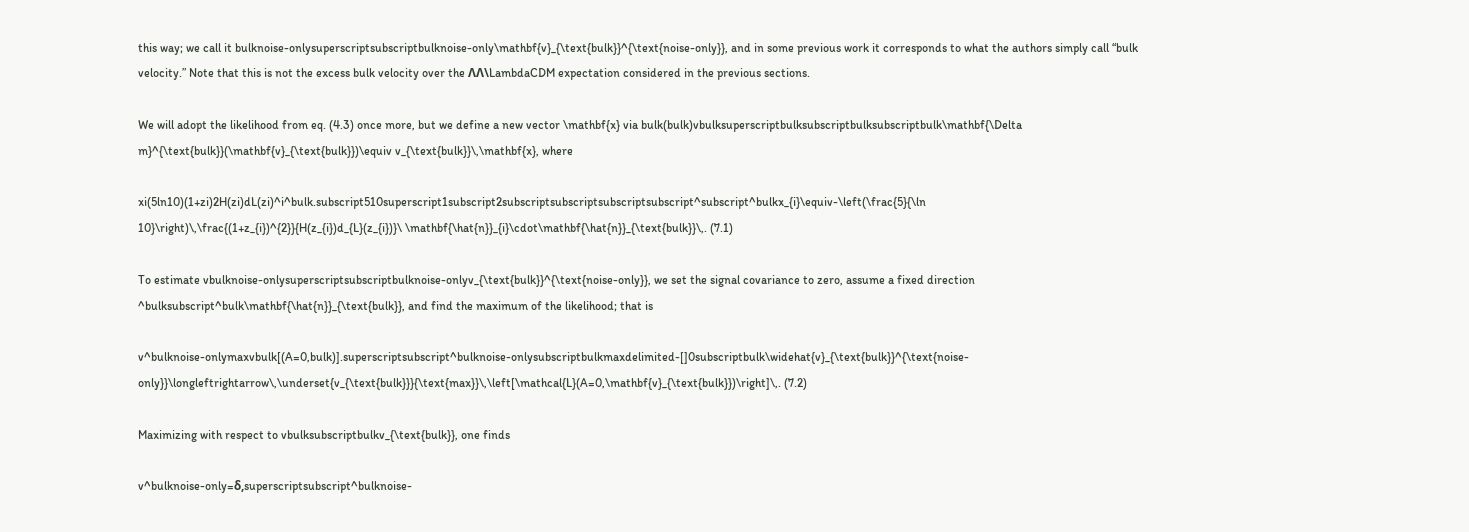this way; we call it bulknoise-onlysuperscriptsubscriptbulknoise-only\mathbf{v}_{\text{bulk}}^{\text{noise-only}}, and in some previous work it corresponds to what the authors simply call “bulk velocity.” Note that this is not the excess bulk velocity over the ΛΛ\LambdaCDM expectation considered in the previous sections.

We will adopt the likelihood from eq. (4.3) once more, but we define a new vector \mathbf{x} via bulk(bulk)vbulksuperscriptbulksubscriptbulksubscriptbulk\mathbf{\Delta m}^{\text{bulk}}(\mathbf{v}_{\text{bulk}})\equiv v_{\text{bulk}}\,\mathbf{x}, where

xi(5ln10)(1+zi)2H(zi)dL(zi)^i^bulk.subscript510superscript1subscript2subscriptsubscriptsubscriptsubscript^subscript^bulkx_{i}\equiv-\left(\frac{5}{\ln 10}\right)\,\frac{(1+z_{i})^{2}}{H(z_{i})d_{L}(z_{i})}\ \mathbf{\hat{n}}_{i}\cdot\mathbf{\hat{n}}_{\text{bulk}}\,. (7.1)

To estimate vbulknoise-onlysuperscriptsubscriptbulknoise-onlyv_{\text{bulk}}^{\text{noise-only}}, we set the signal covariance to zero, assume a fixed direction ^bulksubscript^bulk\mathbf{\hat{n}}_{\text{bulk}}, and find the maximum of the likelihood; that is

v^bulknoise-onlymaxvbulk[(A=0,bulk)].superscriptsubscript^bulknoise-onlysubscriptbulkmaxdelimited-[]0subscriptbulk\widehat{v}_{\text{bulk}}^{\text{noise-only}}\longleftrightarrow\,\underset{v_{\text{bulk}}}{\text{max}}\,\left[\mathcal{L}(A=0,\mathbf{v}_{\text{bulk}})\right]\,. (7.2)

Maximizing with respect to vbulksubscriptbulkv_{\text{bulk}}, one finds

v^bulknoise-only=δ,superscriptsubscript^bulknoise-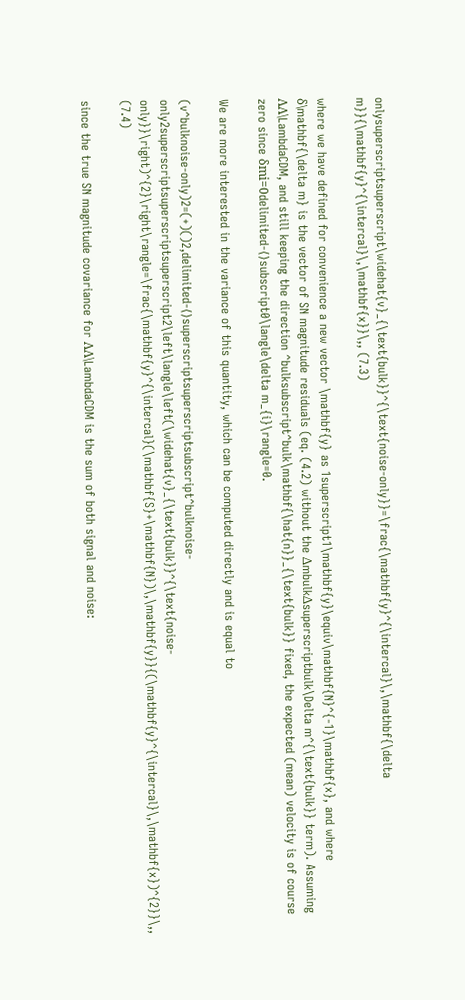onlysuperscriptsuperscript\widehat{v}_{\text{bulk}}^{\text{noise-only}}=\frac{\mathbf{y}^{\intercal}\,\mathbf{\delta m}}{\mathbf{y}^{\intercal}\,\mathbf{x}}\,, (7.3)

where we have defined for convenience a new vector \mathbf{y} as 1superscript1\mathbf{y}\equiv\mathbf{N}^{-1}\mathbf{x}, and where δ\mathbf{\delta m} is the vector of SN magnitude residuals (eq. (4.2) without the ΔmbulkΔsuperscriptbulk\Delta m^{\text{bulk}} term). Assuming ΛΛ\LambdaCDM, and still keeping the direction ^bulksubscript^bulk\mathbf{\hat{n}}_{\text{bulk}} fixed, the expected (mean) velocity is of course zero since δmi=0delimited-⟨⟩subscript0\langle\delta m_{i}\rangle=0.

We are more interested in the variance of this quantity, which can be computed directly and is equal to

(v^bulknoise-only)2=(+)()2,delimited-⟨⟩superscriptsuperscriptsubscript^bulknoise-only2superscriptsuperscriptsuperscript2\left\langle\left(\widehat{v}_{\text{bulk}}^{\text{noise-only}}\right)^{2}\right\rangle=\frac{\mathbf{y}^{\intercal}(\mathbf{S}+\mathbf{N})\,\mathbf{y}}{(\mathbf{y}^{\intercal}\,\mathbf{x})^{2}}\,, (7.4)

since the true SN magnitude covariance for ΛΛ\LambdaCDM is the sum of both signal and noise: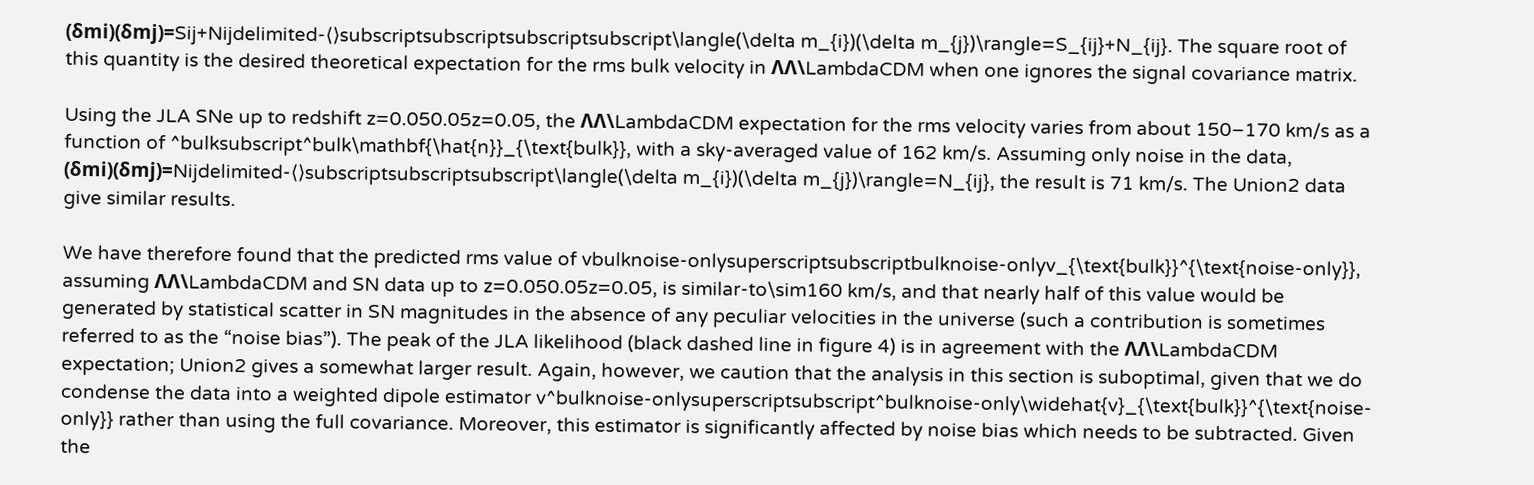(δmi)(δmj)=Sij+Nijdelimited-⟨⟩subscriptsubscriptsubscriptsubscript\langle(\delta m_{i})(\delta m_{j})\rangle=S_{ij}+N_{ij}. The square root of this quantity is the desired theoretical expectation for the rms bulk velocity in ΛΛ\LambdaCDM when one ignores the signal covariance matrix.

Using the JLA SNe up to redshift z=0.050.05z=0.05, the ΛΛ\LambdaCDM expectation for the rms velocity varies from about 150–170 km/s as a function of ^bulksubscript^bulk\mathbf{\hat{n}}_{\text{bulk}}, with a sky-averaged value of 162 km/s. Assuming only noise in the data, (δmi)(δmj)=Nijdelimited-⟨⟩subscriptsubscriptsubscript\langle(\delta m_{i})(\delta m_{j})\rangle=N_{ij}, the result is 71 km/s. The Union2 data give similar results.

We have therefore found that the predicted rms value of vbulknoise-onlysuperscriptsubscriptbulknoise-onlyv_{\text{bulk}}^{\text{noise-only}}, assuming ΛΛ\LambdaCDM and SN data up to z=0.050.05z=0.05, is similar-to\sim160 km/s, and that nearly half of this value would be generated by statistical scatter in SN magnitudes in the absence of any peculiar velocities in the universe (such a contribution is sometimes referred to as the “noise bias”). The peak of the JLA likelihood (black dashed line in figure 4) is in agreement with the ΛΛ\LambdaCDM expectation; Union2 gives a somewhat larger result. Again, however, we caution that the analysis in this section is suboptimal, given that we do condense the data into a weighted dipole estimator v^bulknoise-onlysuperscriptsubscript^bulknoise-only\widehat{v}_{\text{bulk}}^{\text{noise-only}} rather than using the full covariance. Moreover, this estimator is significantly affected by noise bias which needs to be subtracted. Given the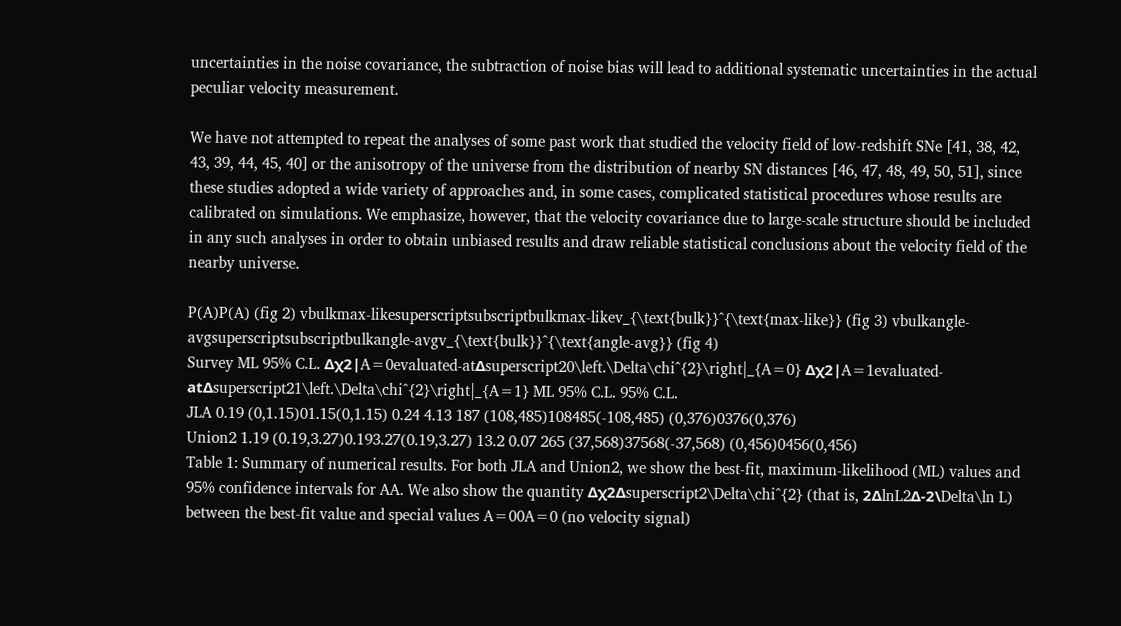uncertainties in the noise covariance, the subtraction of noise bias will lead to additional systematic uncertainties in the actual peculiar velocity measurement.

We have not attempted to repeat the analyses of some past work that studied the velocity field of low-redshift SNe [41, 38, 42, 43, 39, 44, 45, 40] or the anisotropy of the universe from the distribution of nearby SN distances [46, 47, 48, 49, 50, 51], since these studies adopted a wide variety of approaches and, in some cases, complicated statistical procedures whose results are calibrated on simulations. We emphasize, however, that the velocity covariance due to large-scale structure should be included in any such analyses in order to obtain unbiased results and draw reliable statistical conclusions about the velocity field of the nearby universe.

P(A)P(A) (fig 2) vbulkmax-likesuperscriptsubscriptbulkmax-likev_{\text{bulk}}^{\text{max-like}} (fig 3) vbulkangle-avgsuperscriptsubscriptbulkangle-avgv_{\text{bulk}}^{\text{angle-avg}} (fig 4)
Survey ML 95% C.L. Δχ2|A=0evaluated-atΔsuperscript20\left.\Delta\chi^{2}\right|_{A=0} Δχ2|A=1evaluated-atΔsuperscript21\left.\Delta\chi^{2}\right|_{A=1} ML 95% C.L. 95% C.L.
JLA 0.19 (0,1.15)01.15(0,1.15) 0.24 4.13 187 (108,485)108485(-108,485) (0,376)0376(0,376)
Union2 1.19 (0.19,3.27)0.193.27(0.19,3.27) 13.2 0.07 265 (37,568)37568(-37,568) (0,456)0456(0,456)
Table 1: Summary of numerical results. For both JLA and Union2, we show the best-fit, maximum-likelihood (ML) values and 95% confidence intervals for AA. We also show the quantity Δχ2Δsuperscript2\Delta\chi^{2} (that is, 2ΔlnL2Δ-2\Delta\ln L) between the best-fit value and special values A=00A=0 (no velocity signal)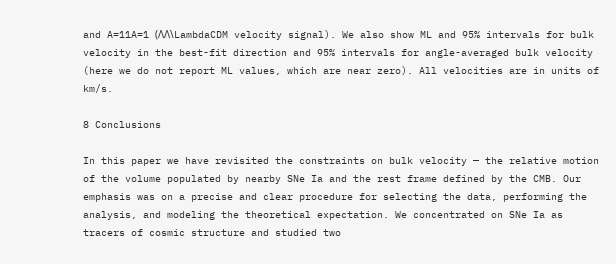and A=11A=1 (ΛΛ\LambdaCDM velocity signal). We also show ML and 95% intervals for bulk velocity in the best-fit direction and 95% intervals for angle-averaged bulk velocity (here we do not report ML values, which are near zero). All velocities are in units of km/s.

8 Conclusions

In this paper we have revisited the constraints on bulk velocity — the relative motion of the volume populated by nearby SNe Ia and the rest frame defined by the CMB. Our emphasis was on a precise and clear procedure for selecting the data, performing the analysis, and modeling the theoretical expectation. We concentrated on SNe Ia as tracers of cosmic structure and studied two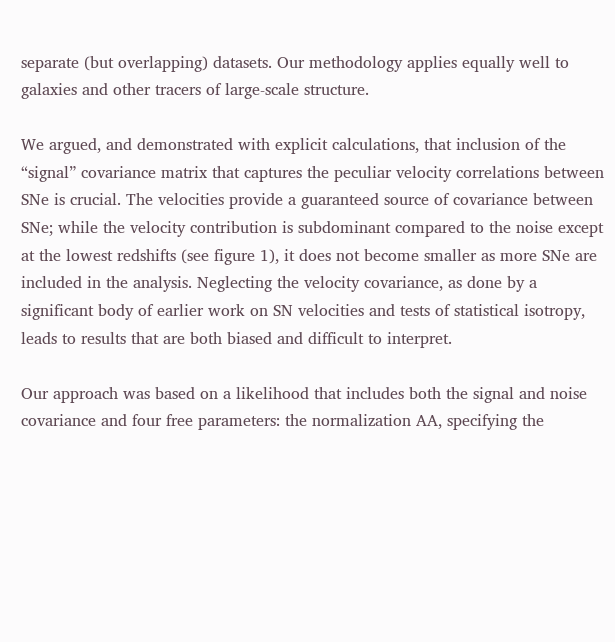separate (but overlapping) datasets. Our methodology applies equally well to galaxies and other tracers of large-scale structure.

We argued, and demonstrated with explicit calculations, that inclusion of the “signal” covariance matrix that captures the peculiar velocity correlations between SNe is crucial. The velocities provide a guaranteed source of covariance between SNe; while the velocity contribution is subdominant compared to the noise except at the lowest redshifts (see figure 1), it does not become smaller as more SNe are included in the analysis. Neglecting the velocity covariance, as done by a significant body of earlier work on SN velocities and tests of statistical isotropy, leads to results that are both biased and difficult to interpret.

Our approach was based on a likelihood that includes both the signal and noise covariance and four free parameters: the normalization AA, specifying the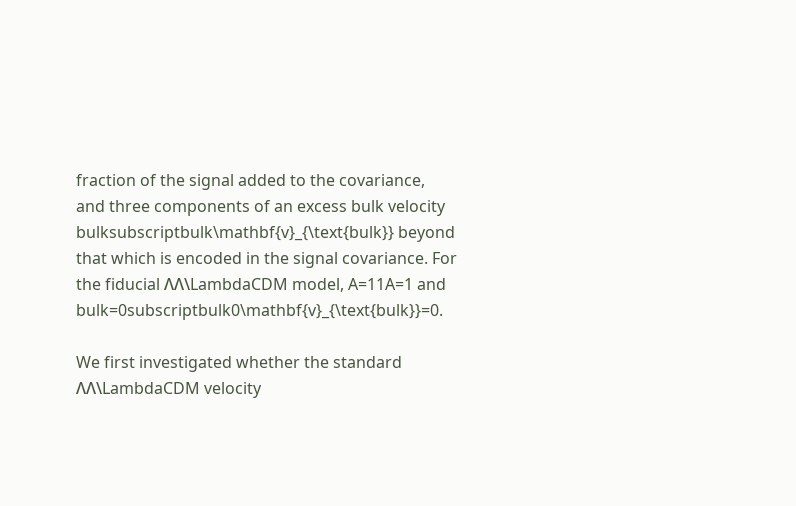fraction of the signal added to the covariance, and three components of an excess bulk velocity bulksubscriptbulk\mathbf{v}_{\text{bulk}} beyond that which is encoded in the signal covariance. For the fiducial ΛΛ\LambdaCDM model, A=11A=1 and bulk=0subscriptbulk0\mathbf{v}_{\text{bulk}}=0.

We first investigated whether the standard ΛΛ\LambdaCDM velocity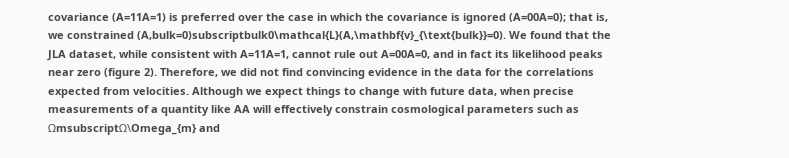covariance (A=11A=1) is preferred over the case in which the covariance is ignored (A=00A=0); that is, we constrained (A,bulk=0)subscriptbulk0\mathcal{L}(A,\mathbf{v}_{\text{bulk}}=0). We found that the JLA dataset, while consistent with A=11A=1, cannot rule out A=00A=0, and in fact its likelihood peaks near zero (figure 2). Therefore, we did not find convincing evidence in the data for the correlations expected from velocities. Although we expect things to change with future data, when precise measurements of a quantity like AA will effectively constrain cosmological parameters such as ΩmsubscriptΩ\Omega_{m} and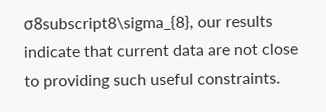σ8subscript8\sigma_{8}, our results indicate that current data are not close to providing such useful constraints.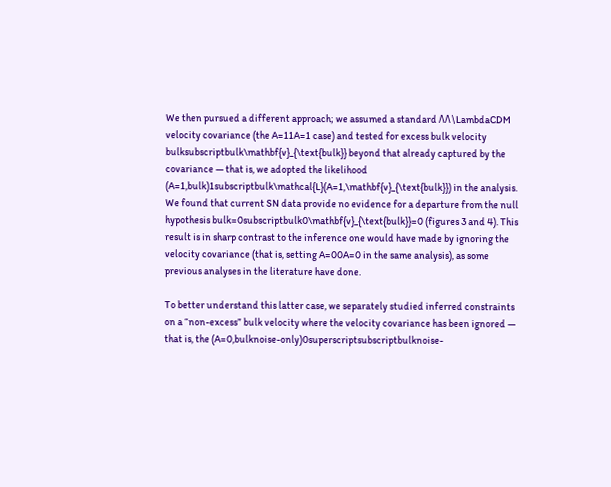We then pursued a different approach; we assumed a standard ΛΛ\LambdaCDM velocity covariance (the A=11A=1 case) and tested for excess bulk velocity bulksubscriptbulk\mathbf{v}_{\text{bulk}} beyond that already captured by the covariance — that is, we adopted the likelihood (A=1,bulk)1subscriptbulk\mathcal{L}(A=1,\mathbf{v}_{\text{bulk}}) in the analysis. We found that current SN data provide no evidence for a departure from the null hypothesis bulk=0subscriptbulk0\mathbf{v}_{\text{bulk}}=0 (figures 3 and 4). This result is in sharp contrast to the inference one would have made by ignoring the velocity covariance (that is, setting A=00A=0 in the same analysis), as some previous analyses in the literature have done.

To better understand this latter case, we separately studied inferred constraints on a “non-excess” bulk velocity where the velocity covariance has been ignored — that is, the (A=0,bulknoise-only)0superscriptsubscriptbulknoise-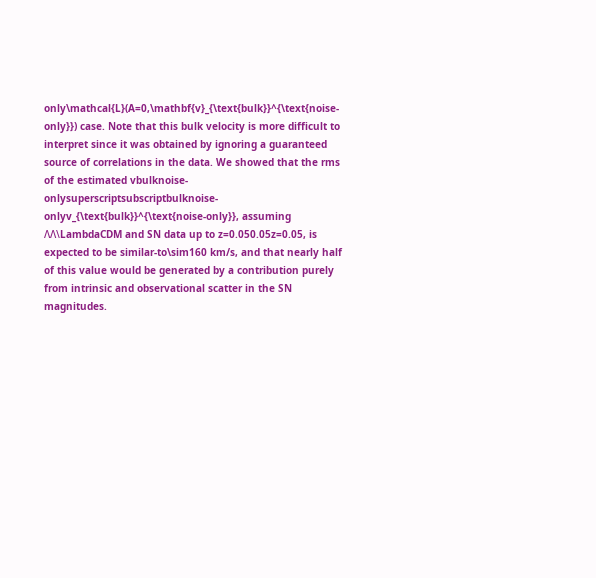only\mathcal{L}(A=0,\mathbf{v}_{\text{bulk}}^{\text{noise-only}}) case. Note that this bulk velocity is more difficult to interpret since it was obtained by ignoring a guaranteed source of correlations in the data. We showed that the rms of the estimated vbulknoise-onlysuperscriptsubscriptbulknoise-onlyv_{\text{bulk}}^{\text{noise-only}}, assuming ΛΛ\LambdaCDM and SN data up to z=0.050.05z=0.05, is expected to be similar-to\sim160 km/s, and that nearly half of this value would be generated by a contribution purely from intrinsic and observational scatter in the SN magnitudes.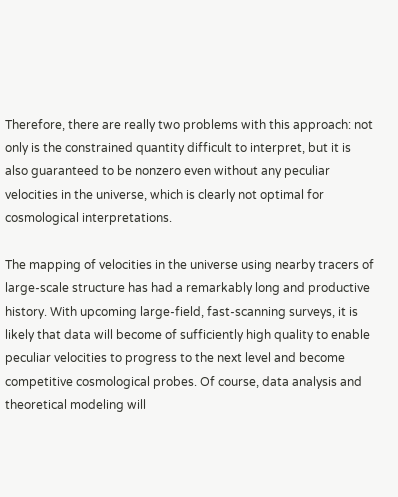Therefore, there are really two problems with this approach: not only is the constrained quantity difficult to interpret, but it is also guaranteed to be nonzero even without any peculiar velocities in the universe, which is clearly not optimal for cosmological interpretations.

The mapping of velocities in the universe using nearby tracers of large-scale structure has had a remarkably long and productive history. With upcoming large-field, fast-scanning surveys, it is likely that data will become of sufficiently high quality to enable peculiar velocities to progress to the next level and become competitive cosmological probes. Of course, data analysis and theoretical modeling will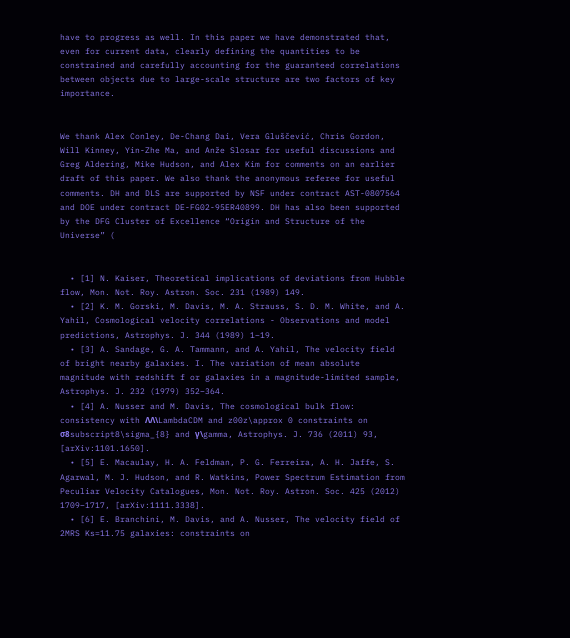have to progress as well. In this paper we have demonstrated that, even for current data, clearly defining the quantities to be constrained and carefully accounting for the guaranteed correlations between objects due to large-scale structure are two factors of key importance.


We thank Alex Conley, De-Chang Dai, Vera Gluščević, Chris Gordon, Will Kinney, Yin-Zhe Ma, and Anže Slosar for useful discussions and Greg Aldering, Mike Hudson, and Alex Kim for comments on an earlier draft of this paper. We also thank the anonymous referee for useful comments. DH and DLS are supported by NSF under contract AST-0807564 and DOE under contract DE-FG02-95ER40899. DH has also been supported by the DFG Cluster of Excellence “Origin and Structure of the Universe” (


  • [1] N. Kaiser, Theoretical implications of deviations from Hubble flow, Mon. Not. Roy. Astron. Soc. 231 (1989) 149.
  • [2] K. M. Gorski, M. Davis, M. A. Strauss, S. D. M. White, and A. Yahil, Cosmological velocity correlations - Observations and model predictions, Astrophys. J. 344 (1989) 1–19.
  • [3] A. Sandage, G. A. Tammann, and A. Yahil, The velocity field of bright nearby galaxies. I. The variation of mean absolute magnitude with redshift f or galaxies in a magnitude-limited sample, Astrophys. J. 232 (1979) 352–364.
  • [4] A. Nusser and M. Davis, The cosmological bulk flow: consistency with ΛΛ\LambdaCDM and z00z\approx 0 constraints on σ8subscript8\sigma_{8} and γ\gamma, Astrophys. J. 736 (2011) 93, [arXiv:1101.1650].
  • [5] E. Macaulay, H. A. Feldman, P. G. Ferreira, A. H. Jaffe, S. Agarwal, M. J. Hudson, and R. Watkins, Power Spectrum Estimation from Peculiar Velocity Catalogues, Mon. Not. Roy. Astron. Soc. 425 (2012) 1709–1717, [arXiv:1111.3338].
  • [6] E. Branchini, M. Davis, and A. Nusser, The velocity field of 2MRS Ks=11.75 galaxies: constraints on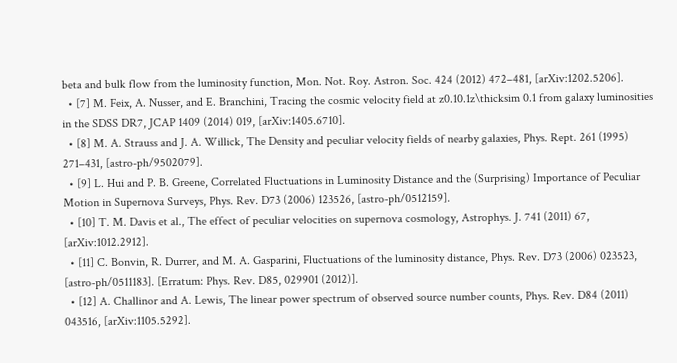beta and bulk flow from the luminosity function, Mon. Not. Roy. Astron. Soc. 424 (2012) 472–481, [arXiv:1202.5206].
  • [7] M. Feix, A. Nusser, and E. Branchini, Tracing the cosmic velocity field at z0.10.1z\thicksim 0.1 from galaxy luminosities in the SDSS DR7, JCAP 1409 (2014) 019, [arXiv:1405.6710].
  • [8] M. A. Strauss and J. A. Willick, The Density and peculiar velocity fields of nearby galaxies, Phys. Rept. 261 (1995) 271–431, [astro-ph/9502079].
  • [9] L. Hui and P. B. Greene, Correlated Fluctuations in Luminosity Distance and the (Surprising) Importance of Peculiar Motion in Supernova Surveys, Phys. Rev. D73 (2006) 123526, [astro-ph/0512159].
  • [10] T. M. Davis et al., The effect of peculiar velocities on supernova cosmology, Astrophys. J. 741 (2011) 67, [arXiv:1012.2912].
  • [11] C. Bonvin, R. Durrer, and M. A. Gasparini, Fluctuations of the luminosity distance, Phys. Rev. D73 (2006) 023523, [astro-ph/0511183]. [Erratum: Phys. Rev. D85, 029901 (2012)].
  • [12] A. Challinor and A. Lewis, The linear power spectrum of observed source number counts, Phys. Rev. D84 (2011) 043516, [arXiv:1105.5292].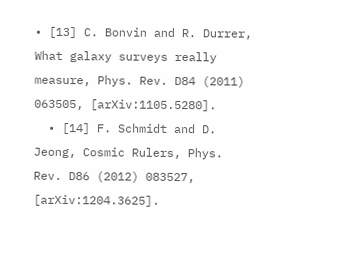• [13] C. Bonvin and R. Durrer, What galaxy surveys really measure, Phys. Rev. D84 (2011) 063505, [arXiv:1105.5280].
  • [14] F. Schmidt and D. Jeong, Cosmic Rulers, Phys. Rev. D86 (2012) 083527, [arXiv:1204.3625].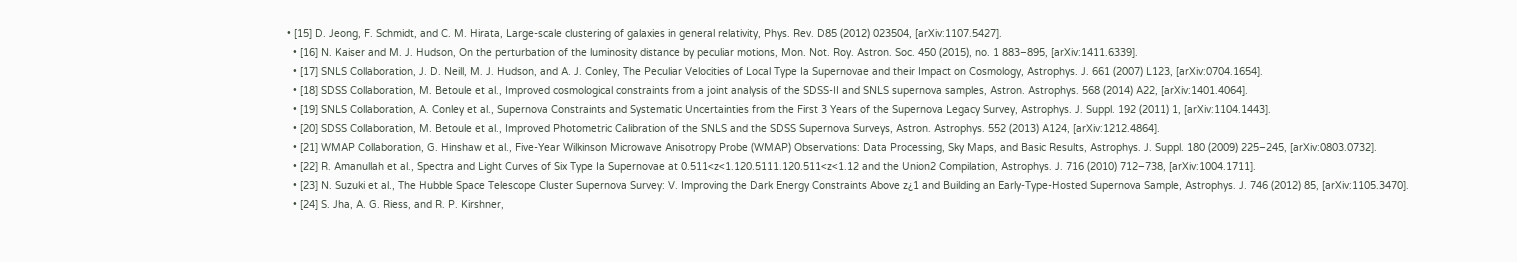• [15] D. Jeong, F. Schmidt, and C. M. Hirata, Large-scale clustering of galaxies in general relativity, Phys. Rev. D85 (2012) 023504, [arXiv:1107.5427].
  • [16] N. Kaiser and M. J. Hudson, On the perturbation of the luminosity distance by peculiar motions, Mon. Not. Roy. Astron. Soc. 450 (2015), no. 1 883–895, [arXiv:1411.6339].
  • [17] SNLS Collaboration, J. D. Neill, M. J. Hudson, and A. J. Conley, The Peculiar Velocities of Local Type Ia Supernovae and their Impact on Cosmology, Astrophys. J. 661 (2007) L123, [arXiv:0704.1654].
  • [18] SDSS Collaboration, M. Betoule et al., Improved cosmological constraints from a joint analysis of the SDSS-II and SNLS supernova samples, Astron. Astrophys. 568 (2014) A22, [arXiv:1401.4064].
  • [19] SNLS Collaboration, A. Conley et al., Supernova Constraints and Systematic Uncertainties from the First 3 Years of the Supernova Legacy Survey, Astrophys. J. Suppl. 192 (2011) 1, [arXiv:1104.1443].
  • [20] SDSS Collaboration, M. Betoule et al., Improved Photometric Calibration of the SNLS and the SDSS Supernova Surveys, Astron. Astrophys. 552 (2013) A124, [arXiv:1212.4864].
  • [21] WMAP Collaboration, G. Hinshaw et al., Five-Year Wilkinson Microwave Anisotropy Probe (WMAP) Observations: Data Processing, Sky Maps, and Basic Results, Astrophys. J. Suppl. 180 (2009) 225–245, [arXiv:0803.0732].
  • [22] R. Amanullah et al., Spectra and Light Curves of Six Type Ia Supernovae at 0.511<z<1.120.5111.120.511<z<1.12 and the Union2 Compilation, Astrophys. J. 716 (2010) 712–738, [arXiv:1004.1711].
  • [23] N. Suzuki et al., The Hubble Space Telescope Cluster Supernova Survey: V. Improving the Dark Energy Constraints Above z¿1 and Building an Early-Type-Hosted Supernova Sample, Astrophys. J. 746 (2012) 85, [arXiv:1105.3470].
  • [24] S. Jha, A. G. Riess, and R. P. Kirshner,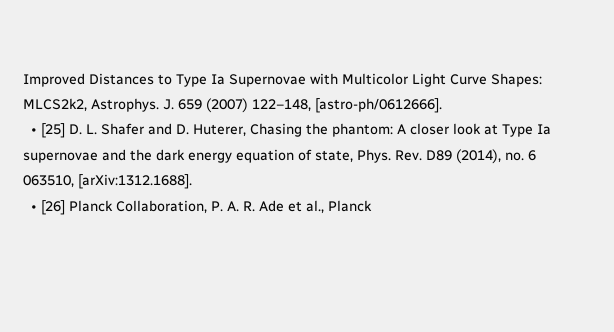Improved Distances to Type Ia Supernovae with Multicolor Light Curve Shapes: MLCS2k2, Astrophys. J. 659 (2007) 122–148, [astro-ph/0612666].
  • [25] D. L. Shafer and D. Huterer, Chasing the phantom: A closer look at Type Ia supernovae and the dark energy equation of state, Phys. Rev. D89 (2014), no. 6 063510, [arXiv:1312.1688].
  • [26] Planck Collaboration, P. A. R. Ade et al., Planck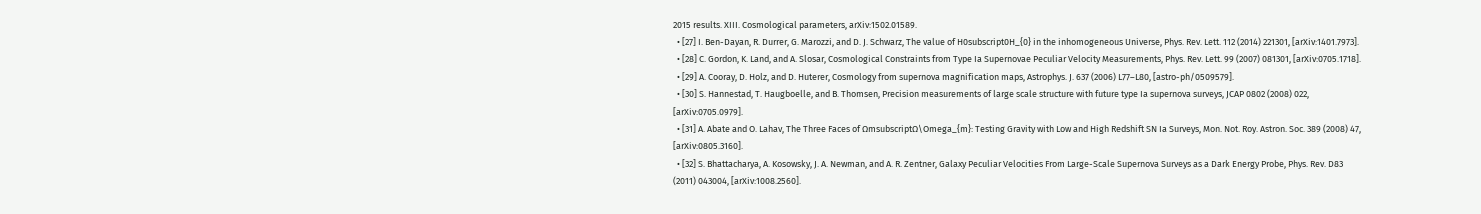2015 results. XIII. Cosmological parameters, arXiv:1502.01589.
  • [27] I. Ben-Dayan, R. Durrer, G. Marozzi, and D. J. Schwarz, The value of H0subscript0H_{0} in the inhomogeneous Universe, Phys. Rev. Lett. 112 (2014) 221301, [arXiv:1401.7973].
  • [28] C. Gordon, K. Land, and A. Slosar, Cosmological Constraints from Type Ia Supernovae Peculiar Velocity Measurements, Phys. Rev. Lett. 99 (2007) 081301, [arXiv:0705.1718].
  • [29] A. Cooray, D. Holz, and D. Huterer, Cosmology from supernova magnification maps, Astrophys. J. 637 (2006) L77–L80, [astro-ph/0509579].
  • [30] S. Hannestad, T. Haugboelle, and B. Thomsen, Precision measurements of large scale structure with future type Ia supernova surveys, JCAP 0802 (2008) 022, [arXiv:0705.0979].
  • [31] A. Abate and O. Lahav, The Three Faces of ΩmsubscriptΩ\Omega_{m}: Testing Gravity with Low and High Redshift SN Ia Surveys, Mon. Not. Roy. Astron. Soc. 389 (2008) 47, [arXiv:0805.3160].
  • [32] S. Bhattacharya, A. Kosowsky, J. A. Newman, and A. R. Zentner, Galaxy Peculiar Velocities From Large-Scale Supernova Surveys as a Dark Energy Probe, Phys. Rev. D83 (2011) 043004, [arXiv:1008.2560].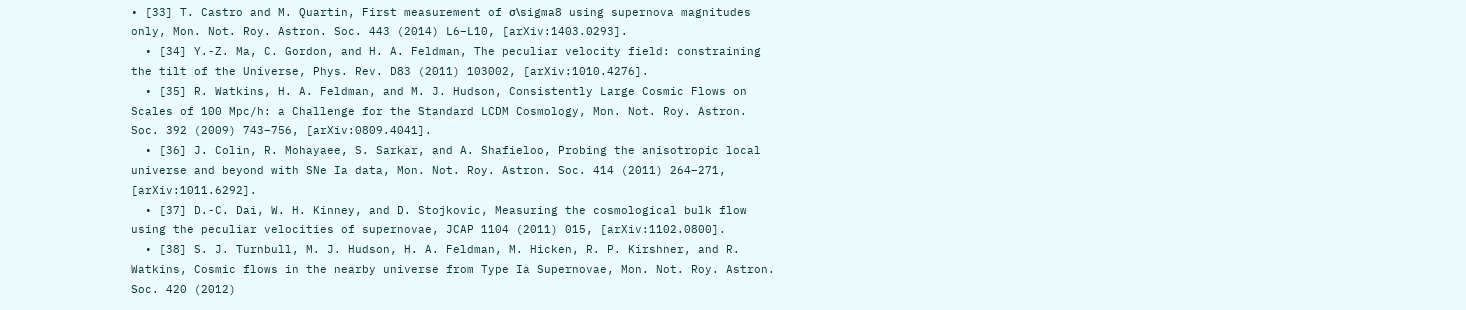• [33] T. Castro and M. Quartin, First measurement of σ\sigma8 using supernova magnitudes only, Mon. Not. Roy. Astron. Soc. 443 (2014) L6–L10, [arXiv:1403.0293].
  • [34] Y.-Z. Ma, C. Gordon, and H. A. Feldman, The peculiar velocity field: constraining the tilt of the Universe, Phys. Rev. D83 (2011) 103002, [arXiv:1010.4276].
  • [35] R. Watkins, H. A. Feldman, and M. J. Hudson, Consistently Large Cosmic Flows on Scales of 100 Mpc/h: a Challenge for the Standard LCDM Cosmology, Mon. Not. Roy. Astron. Soc. 392 (2009) 743–756, [arXiv:0809.4041].
  • [36] J. Colin, R. Mohayaee, S. Sarkar, and A. Shafieloo, Probing the anisotropic local universe and beyond with SNe Ia data, Mon. Not. Roy. Astron. Soc. 414 (2011) 264–271, [arXiv:1011.6292].
  • [37] D.-C. Dai, W. H. Kinney, and D. Stojkovic, Measuring the cosmological bulk flow using the peculiar velocities of supernovae, JCAP 1104 (2011) 015, [arXiv:1102.0800].
  • [38] S. J. Turnbull, M. J. Hudson, H. A. Feldman, M. Hicken, R. P. Kirshner, and R. Watkins, Cosmic flows in the nearby universe from Type Ia Supernovae, Mon. Not. Roy. Astron. Soc. 420 (2012)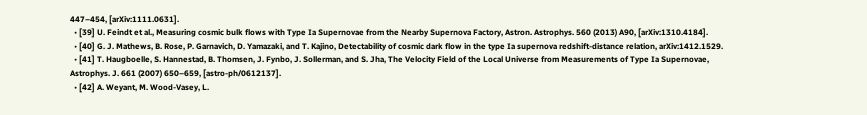447–454, [arXiv:1111.0631].
  • [39] U. Feindt et al., Measuring cosmic bulk flows with Type Ia Supernovae from the Nearby Supernova Factory, Astron. Astrophys. 560 (2013) A90, [arXiv:1310.4184].
  • [40] G. J. Mathews, B. Rose, P. Garnavich, D. Yamazaki, and T. Kajino, Detectability of cosmic dark flow in the type Ia supernova redshift-distance relation, arXiv:1412.1529.
  • [41] T. Haugboelle, S. Hannestad, B. Thomsen, J. Fynbo, J. Sollerman, and S. Jha, The Velocity Field of the Local Universe from Measurements of Type Ia Supernovae, Astrophys. J. 661 (2007) 650–659, [astro-ph/0612137].
  • [42] A. Weyant, M. Wood-Vasey, L.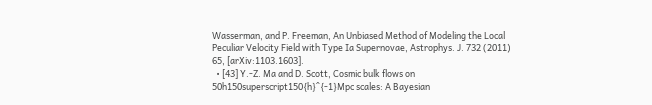Wasserman, and P. Freeman, An Unbiased Method of Modeling the Local Peculiar Velocity Field with Type Ia Supernovae, Astrophys. J. 732 (2011) 65, [arXiv:1103.1603].
  • [43] Y.-Z. Ma and D. Scott, Cosmic bulk flows on 50h150superscript150{h}^{-1}Mpc scales: A Bayesian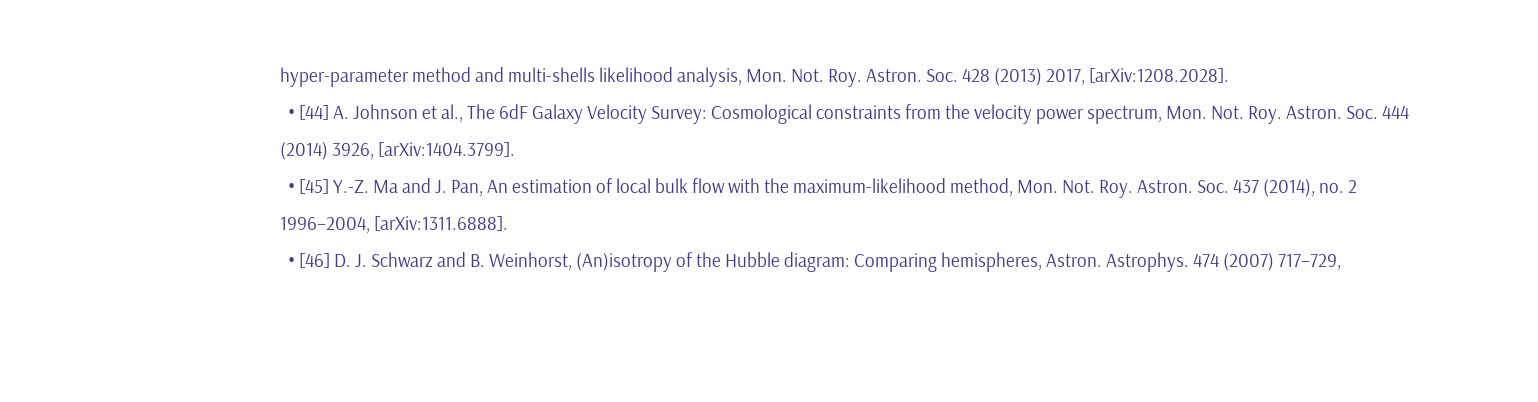hyper-parameter method and multi-shells likelihood analysis, Mon. Not. Roy. Astron. Soc. 428 (2013) 2017, [arXiv:1208.2028].
  • [44] A. Johnson et al., The 6dF Galaxy Velocity Survey: Cosmological constraints from the velocity power spectrum, Mon. Not. Roy. Astron. Soc. 444 (2014) 3926, [arXiv:1404.3799].
  • [45] Y.-Z. Ma and J. Pan, An estimation of local bulk flow with the maximum-likelihood method, Mon. Not. Roy. Astron. Soc. 437 (2014), no. 2 1996–2004, [arXiv:1311.6888].
  • [46] D. J. Schwarz and B. Weinhorst, (An)isotropy of the Hubble diagram: Comparing hemispheres, Astron. Astrophys. 474 (2007) 717–729,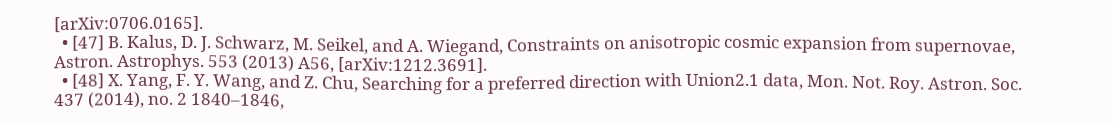[arXiv:0706.0165].
  • [47] B. Kalus, D. J. Schwarz, M. Seikel, and A. Wiegand, Constraints on anisotropic cosmic expansion from supernovae, Astron. Astrophys. 553 (2013) A56, [arXiv:1212.3691].
  • [48] X. Yang, F. Y. Wang, and Z. Chu, Searching for a preferred direction with Union2.1 data, Mon. Not. Roy. Astron. Soc. 437 (2014), no. 2 1840–1846,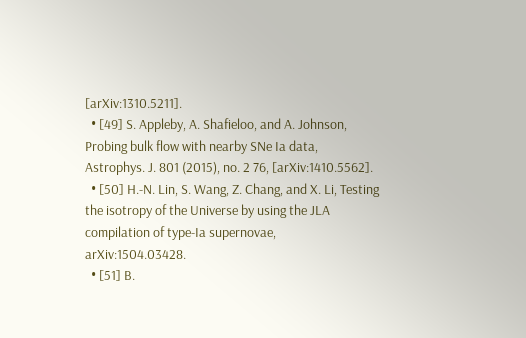[arXiv:1310.5211].
  • [49] S. Appleby, A. Shafieloo, and A. Johnson, Probing bulk flow with nearby SNe Ia data, Astrophys. J. 801 (2015), no. 2 76, [arXiv:1410.5562].
  • [50] H.-N. Lin, S. Wang, Z. Chang, and X. Li, Testing the isotropy of the Universe by using the JLA compilation of type-Ia supernovae, arXiv:1504.03428.
  • [51] B.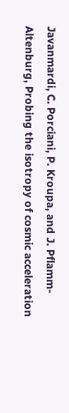Javanmardi, C. Porciani, P. Kroupa, and J. Pflamm-Altenburg, Probing the isotropy of cosmic acceleration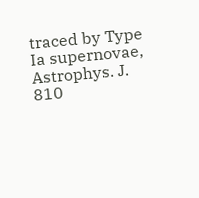traced by Type Ia supernovae, Astrophys. J. 810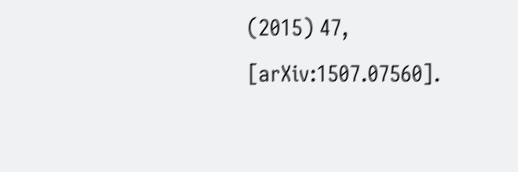(2015) 47, [arXiv:1507.07560].